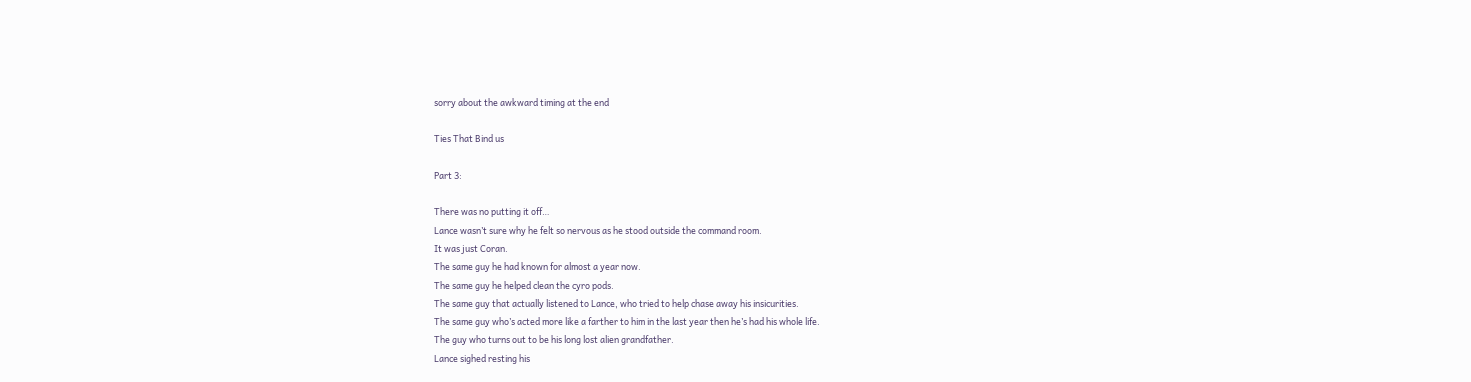sorry about the awkward timing at the end

Ties That Bind us

Part 3:

There was no putting it off…
Lance wasn’t sure why he felt so nervous as he stood outside the command room.
It was just Coran.
The same guy he had known for almost a year now.
The same guy he helped clean the cyro pods.
The same guy that actually listened to Lance, who tried to help chase away his insicurities.
The same guy who’s acted more like a farther to him in the last year then he’s had his whole life.
The guy who turns out to be his long lost alien grandfather.
Lance sighed resting his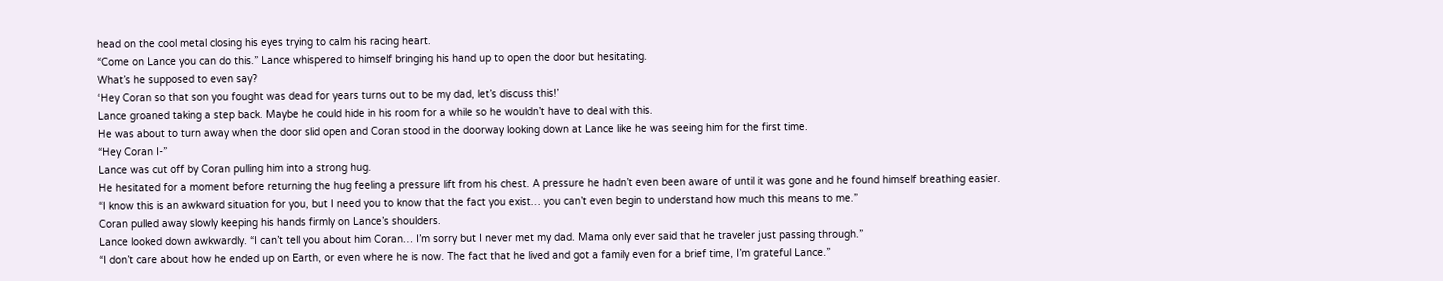head on the cool metal closing his eyes trying to calm his racing heart.
“Come on Lance you can do this.” Lance whispered to himself bringing his hand up to open the door but hesitating.
What’s he supposed to even say?
‘Hey Coran so that son you fought was dead for years turns out to be my dad, let’s discuss this!’
Lance groaned taking a step back. Maybe he could hide in his room for a while so he wouldn’t have to deal with this.
He was about to turn away when the door slid open and Coran stood in the doorway looking down at Lance like he was seeing him for the first time.
“Hey Coran I-”
Lance was cut off by Coran pulling him into a strong hug.
He hesitated for a moment before returning the hug feeling a pressure lift from his chest. A pressure he hadn’t even been aware of until it was gone and he found himself breathing easier.
“I know this is an awkward situation for you, but I need you to know that the fact you exist… you can’t even begin to understand how much this means to me.”
Coran pulled away slowly keeping his hands firmly on Lance’s shoulders.
Lance looked down awkwardly. “I can’t tell you about him Coran… I’m sorry but I never met my dad. Mama only ever said that he traveler just passing through.”
“I don’t care about how he ended up on Earth, or even where he is now. The fact that he lived and got a family even for a brief time, I’m grateful Lance.”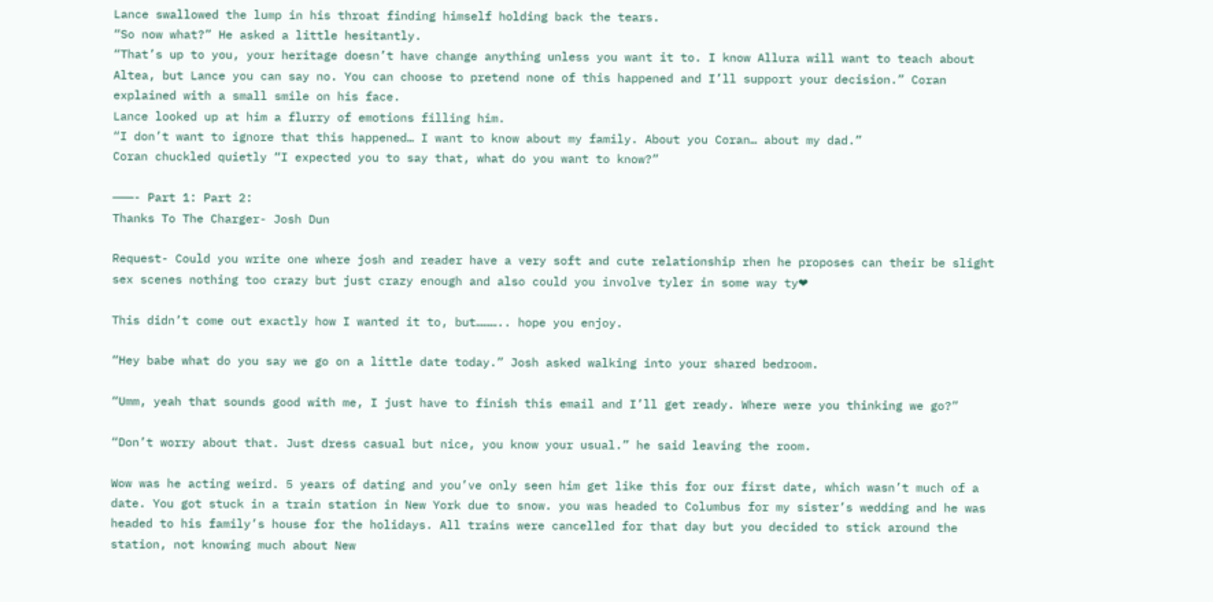Lance swallowed the lump in his throat finding himself holding back the tears.
“So now what?” He asked a little hesitantly.
“That’s up to you, your heritage doesn’t have change anything unless you want it to. I know Allura will want to teach about Altea, but Lance you can say no. You can choose to pretend none of this happened and I’ll support your decision.” Coran explained with a small smile on his face.
Lance looked up at him a flurry of emotions filling him.
“I don’t want to ignore that this happened… I want to know about my family. About you Coran… about my dad.”
Coran chuckled quietly “I expected you to say that, what do you want to know?”

———- Part 1: Part 2:
Thanks To The Charger- Josh Dun

Request- Could you write one where josh and reader have a very soft and cute relationship rhen he proposes can their be slight sex scenes nothing too crazy but just crazy enough and also could you involve tyler in some way ty❤

This didn’t come out exactly how I wanted it to, but……….. hope you enjoy.

“Hey babe what do you say we go on a little date today.” Josh asked walking into your shared bedroom.

“Umm, yeah that sounds good with me, I just have to finish this email and I’ll get ready. Where were you thinking we go?”

“Don’t worry about that. Just dress casual but nice, you know your usual.” he said leaving the room.

Wow was he acting weird. 5 years of dating and you’ve only seen him get like this for our first date, which wasn’t much of a date. You got stuck in a train station in New York due to snow. you was headed to Columbus for my sister’s wedding and he was headed to his family’s house for the holidays. All trains were cancelled for that day but you decided to stick around the station, not knowing much about New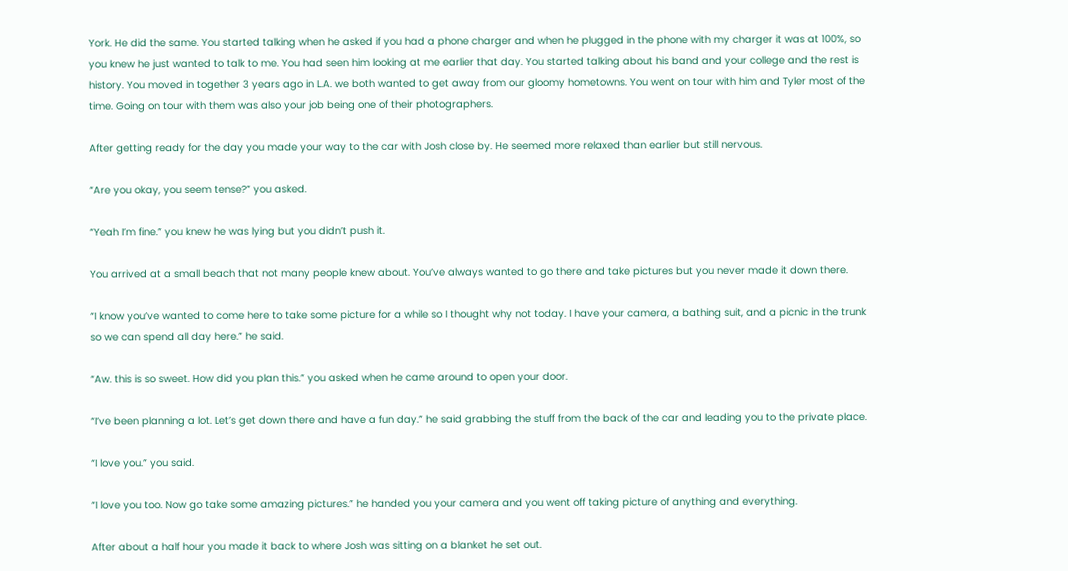York. He did the same. You started talking when he asked if you had a phone charger and when he plugged in the phone with my charger it was at 100%, so you knew he just wanted to talk to me. You had seen him looking at me earlier that day. You started talking about his band and your college and the rest is history. You moved in together 3 years ago in L.A. we both wanted to get away from our gloomy hometowns. You went on tour with him and Tyler most of the time. Going on tour with them was also your job being one of their photographers.

After getting ready for the day you made your way to the car with Josh close by. He seemed more relaxed than earlier but still nervous.

“Are you okay, you seem tense?” you asked.

“Yeah I’m fine.” you knew he was lying but you didn’t push it.

You arrived at a small beach that not many people knew about. You’ve always wanted to go there and take pictures but you never made it down there.

“I know you’ve wanted to come here to take some picture for a while so I thought why not today. I have your camera, a bathing suit, and a picnic in the trunk so we can spend all day here.” he said.

“Aw. this is so sweet. How did you plan this.” you asked when he came around to open your door.

“I’ve been planning a lot. Let’s get down there and have a fun day.” he said grabbing the stuff from the back of the car and leading you to the private place.

“I love you.” you said.

“I love you too. Now go take some amazing pictures.” he handed you your camera and you went off taking picture of anything and everything.

After about a half hour you made it back to where Josh was sitting on a blanket he set out.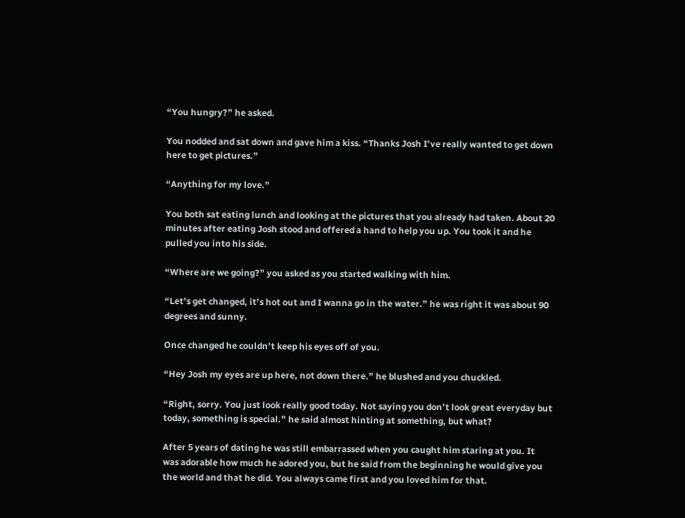“You hungry?” he asked.

You nodded and sat down and gave him a kiss. “Thanks Josh I’ve really wanted to get down here to get pictures.”

“Anything for my love.”

You both sat eating lunch and looking at the pictures that you already had taken. About 20 minutes after eating Josh stood and offered a hand to help you up. You took it and he pulled you into his side.

“Where are we going?” you asked as you started walking with him.

“Let’s get changed, it’s hot out and I wanna go in the water.” he was right it was about 90 degrees and sunny.

Once changed he couldn’t keep his eyes off of you.

“Hey Josh my eyes are up here, not down there.” he blushed and you chuckled.

“Right, sorry. You just look really good today. Not saying you don’t look great everyday but today, something is special.” he said almost hinting at something, but what?

After 5 years of dating he was still embarrassed when you caught him staring at you. It was adorable how much he adored you, but he said from the beginning he would give you the world and that he did. You always came first and you loved him for that.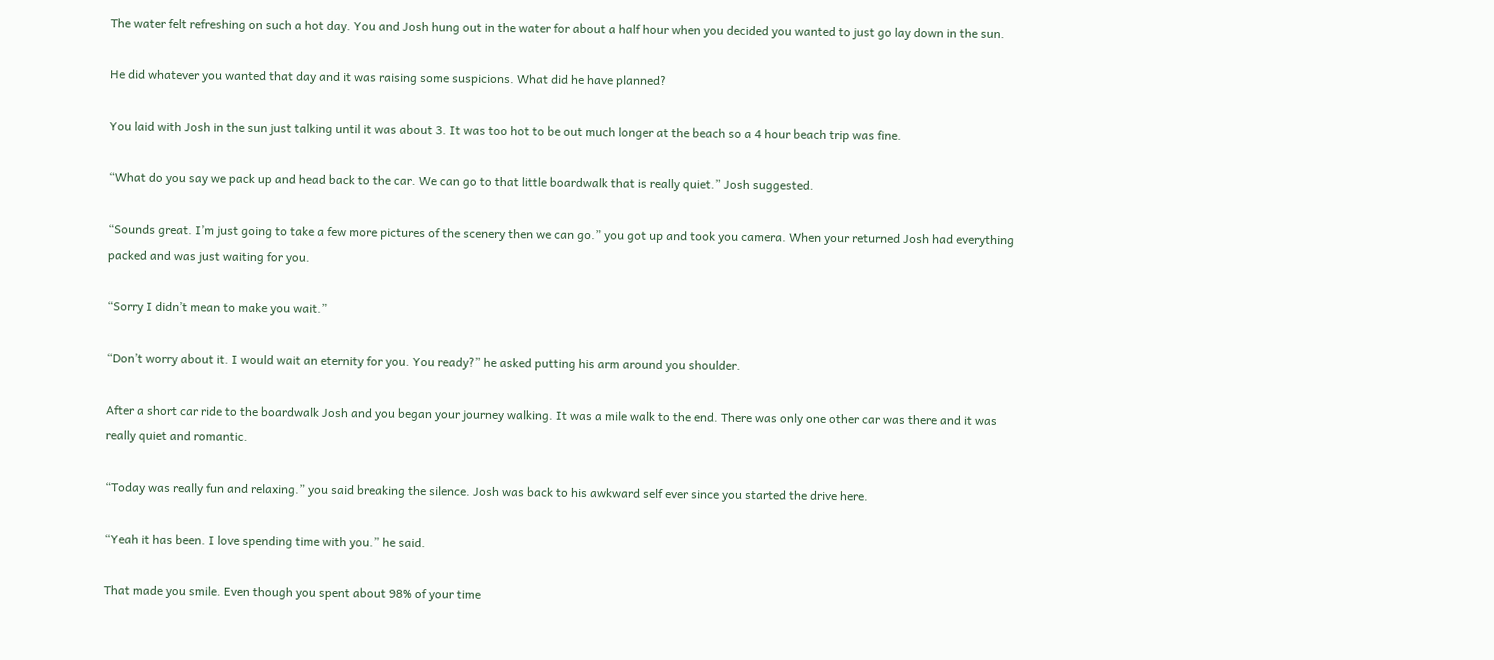The water felt refreshing on such a hot day. You and Josh hung out in the water for about a half hour when you decided you wanted to just go lay down in the sun.

He did whatever you wanted that day and it was raising some suspicions. What did he have planned?

You laid with Josh in the sun just talking until it was about 3. It was too hot to be out much longer at the beach so a 4 hour beach trip was fine.

“What do you say we pack up and head back to the car. We can go to that little boardwalk that is really quiet.” Josh suggested.

“Sounds great. I’m just going to take a few more pictures of the scenery then we can go.” you got up and took you camera. When your returned Josh had everything packed and was just waiting for you.

“Sorry I didn’t mean to make you wait.”

“Don’t worry about it. I would wait an eternity for you. You ready?” he asked putting his arm around you shoulder.

After a short car ride to the boardwalk Josh and you began your journey walking. It was a mile walk to the end. There was only one other car was there and it was really quiet and romantic.

“Today was really fun and relaxing.” you said breaking the silence. Josh was back to his awkward self ever since you started the drive here.

“Yeah it has been. I love spending time with you.” he said.

That made you smile. Even though you spent about 98% of your time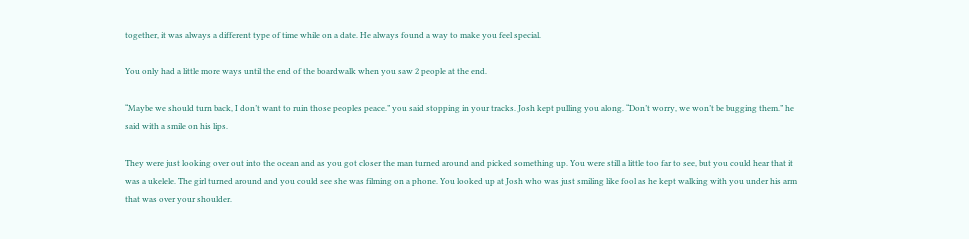together, it was always a different type of time while on a date. He always found a way to make you feel special.

You only had a little more ways until the end of the boardwalk when you saw 2 people at the end.

“Maybe we should turn back, I don’t want to ruin those peoples peace.” you said stopping in your tracks. Josh kept pulling you along. “Don’t worry, we won’t be bugging them.” he said with a smile on his lips.

They were just looking over out into the ocean and as you got closer the man turned around and picked something up. You were still a little too far to see, but you could hear that it was a ukelele. The girl turned around and you could see she was filming on a phone. You looked up at Josh who was just smiling like fool as he kept walking with you under his arm that was over your shoulder.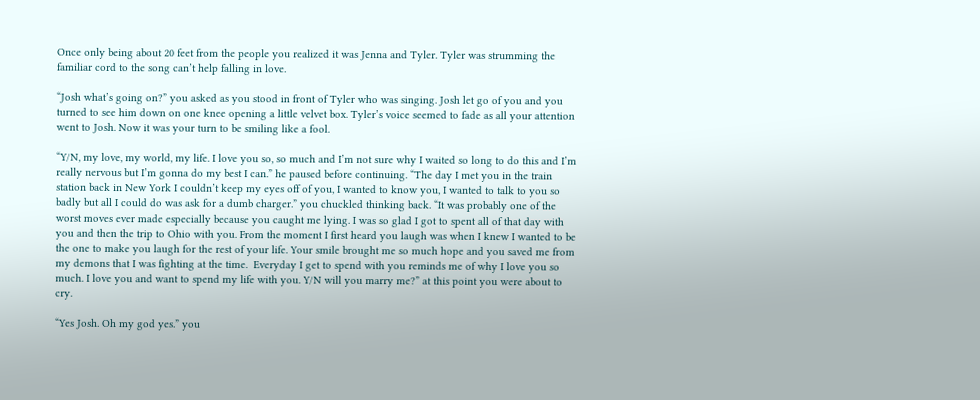Once only being about 20 feet from the people you realized it was Jenna and Tyler. Tyler was strumming the familiar cord to the song can’t help falling in love.

“Josh what’s going on?” you asked as you stood in front of Tyler who was singing. Josh let go of you and you turned to see him down on one knee opening a little velvet box. Tyler’s voice seemed to fade as all your attention went to Josh. Now it was your turn to be smiling like a fool.

“Y/N, my love, my world, my life. I love you so, so much and I’m not sure why I waited so long to do this and I’m really nervous but I’m gonna do my best I can.” he paused before continuing. “The day I met you in the train station back in New York I couldn’t keep my eyes off of you, I wanted to know you, I wanted to talk to you so badly but all I could do was ask for a dumb charger.” you chuckled thinking back. “It was probably one of the worst moves ever made especially because you caught me lying. I was so glad I got to spent all of that day with you and then the trip to Ohio with you. From the moment I first heard you laugh was when I knew I wanted to be the one to make you laugh for the rest of your life. Your smile brought me so much hope and you saved me from my demons that I was fighting at the time.  Everyday I get to spend with you reminds me of why I love you so much. I love you and want to spend my life with you. Y/N will you marry me?” at this point you were about to cry.

“Yes Josh. Oh my god yes.” you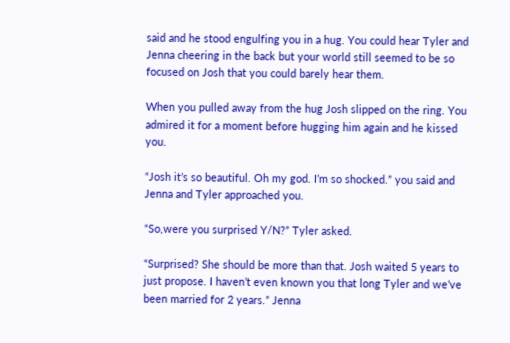said and he stood engulfing you in a hug. You could hear Tyler and Jenna cheering in the back but your world still seemed to be so focused on Josh that you could barely hear them.

When you pulled away from the hug Josh slipped on the ring. You admired it for a moment before hugging him again and he kissed you.

“Josh it’s so beautiful. Oh my god. I’m so shocked.” you said and Jenna and Tyler approached you.

“So,were you surprised Y/N?” Tyler asked.

“Surprised? She should be more than that. Josh waited 5 years to just propose. I haven’t even known you that long Tyler and we’ve been married for 2 years.” Jenna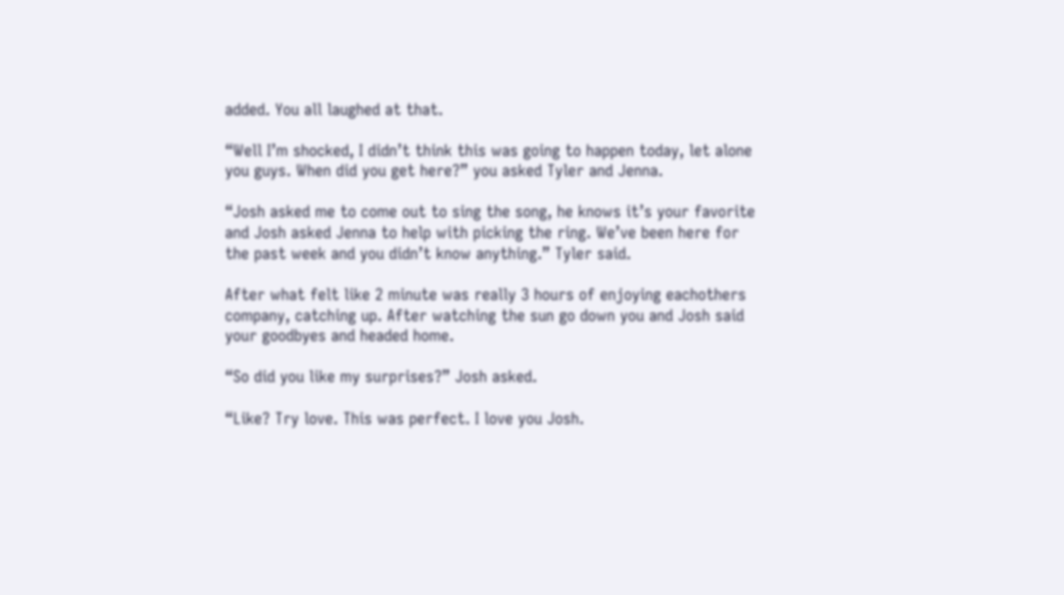added. You all laughed at that.

“Well I’m shocked, I didn’t think this was going to happen today, let alone you guys. When did you get here?” you asked Tyler and Jenna.

“Josh asked me to come out to sing the song, he knows it’s your favorite and Josh asked Jenna to help with picking the ring. We’ve been here for the past week and you didn’t know anything.” Tyler said.

After what felt like 2 minute was really 3 hours of enjoying eachothers company, catching up. After watching the sun go down you and Josh said your goodbyes and headed home.

“So did you like my surprises?” Josh asked.

“Like? Try love. This was perfect. I love you Josh.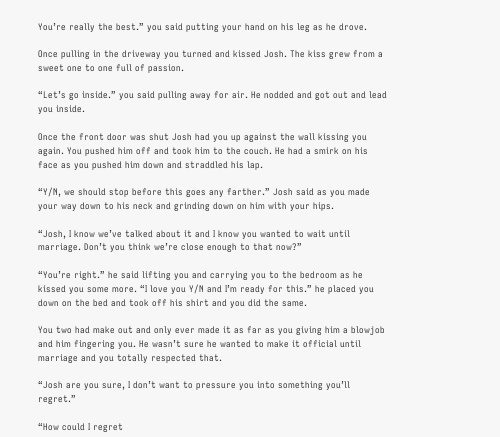You’re really the best.” you said putting your hand on his leg as he drove.

Once pulling in the driveway you turned and kissed Josh. The kiss grew from a sweet one to one full of passion.

“Let’s go inside.” you said pulling away for air. He nodded and got out and lead you inside.

Once the front door was shut Josh had you up against the wall kissing you again. You pushed him off and took him to the couch. He had a smirk on his face as you pushed him down and straddled his lap.

“Y/N, we should stop before this goes any farther.” Josh said as you made your way down to his neck and grinding down on him with your hips.

“Josh, I know we’ve talked about it and I know you wanted to wait until marriage. Don’t you think we’re close enough to that now?”

“You’re right.” he said lifting you and carrying you to the bedroom as he kissed you some more. “I love you Y/N and I’m ready for this.” he placed you down on the bed and took off his shirt and you did the same.

You two had make out and only ever made it as far as you giving him a blowjob and him fingering you. He wasn’t sure he wanted to make it official until marriage and you totally respected that.

“Josh are you sure, I don’t want to pressure you into something you’ll regret.”

“How could I regret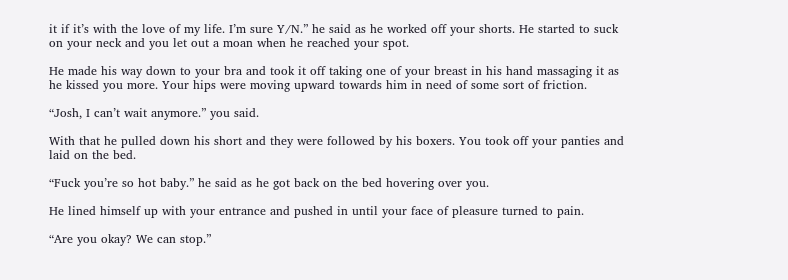it if it’s with the love of my life. I’m sure Y/N.” he said as he worked off your shorts. He started to suck on your neck and you let out a moan when he reached your spot.

He made his way down to your bra and took it off taking one of your breast in his hand massaging it as he kissed you more. Your hips were moving upward towards him in need of some sort of friction.

“Josh, I can’t wait anymore.” you said.

With that he pulled down his short and they were followed by his boxers. You took off your panties and laid on the bed.

“Fuck you’re so hot baby.” he said as he got back on the bed hovering over you.

He lined himself up with your entrance and pushed in until your face of pleasure turned to pain.

“Are you okay? We can stop.”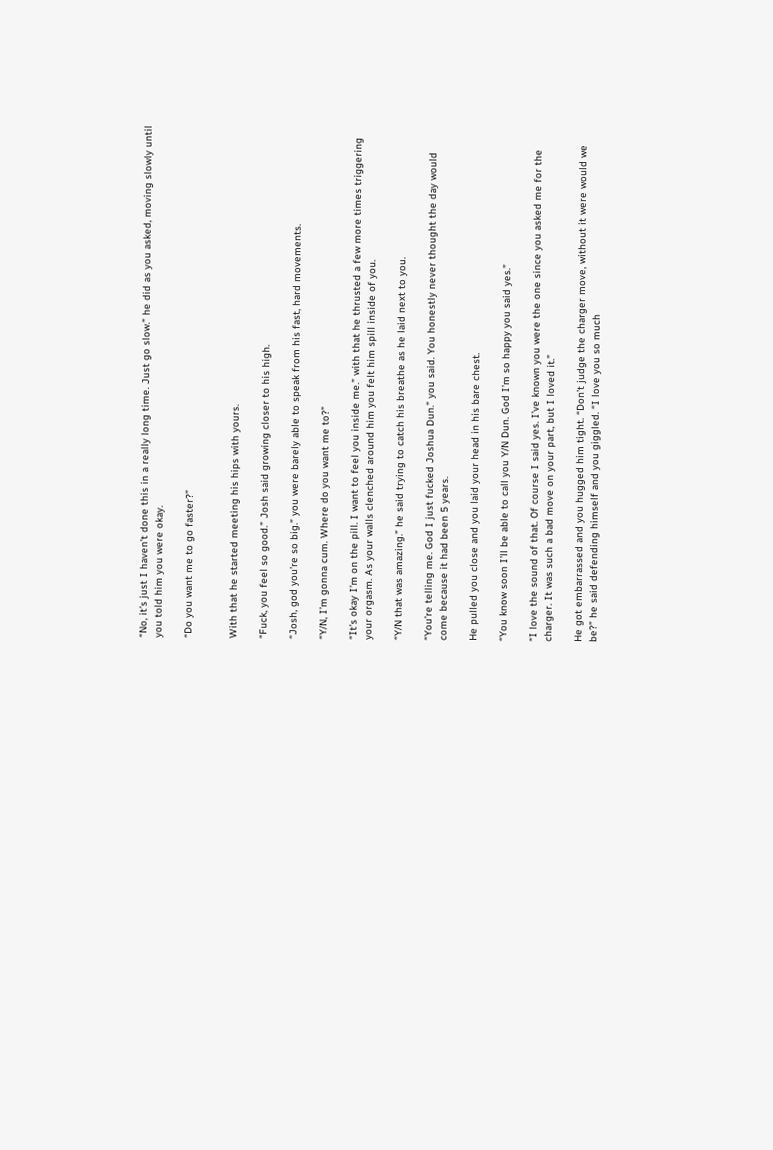“No, it’s just I haven’t done this in a really long time. Just go slow.” he did as you asked, moving slowly until you told him you were okay.

“Do you want me to go faster?”


With that he started meeting his hips with yours.

“Fuck, you feel so good.” Josh said growing closer to his high.

“Josh, god you’re so big.” you were barely able to speak from his fast, hard movements.

“Y/N, I’m gonna cum. Where do you want me to?”

“It’s okay I’m on the pill. I want to feel you inside me.” with that he thrusted a few more times triggering your orgasm. As your walls clenched around him you felt him spill inside of you.

“Y/N that was amazing.” he said trying to catch his breathe as he laid next to you.

“You’re telling me. God I just fucked Joshua Dun.” you said. You honestly never thought the day would come because it had been 5 years.

He pulled you close and you laid your head in his bare chest.

“You know soon I’ll be able to call you Y/N Dun. God I’m so happy you said yes.”

“I love the sound of that. Of course I said yes. I’ve known you were the one since you asked me for the charger. It was such a bad move on your part, but I loved it.”

He got embarrassed and you hugged him tight. “Don’t judge the charger move, without it were would we be?” he said defending himself and you giggled. “I love you so much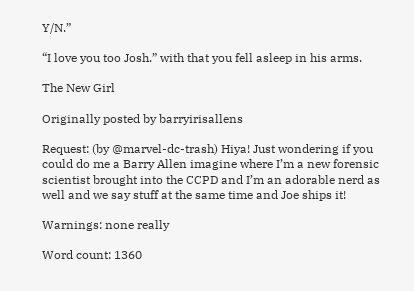Y/N.”

“I love you too Josh.” with that you fell asleep in his arms.

The New Girl

Originally posted by barryirisallens

Request: (by @marvel-dc-trash) Hiya! Just wondering if you could do me a Barry Allen imagine where I’m a new forensic scientist brought into the CCPD and I’m an adorable nerd as well and we say stuff at the same time and Joe ships it!

Warnings: none really

Word count: 1360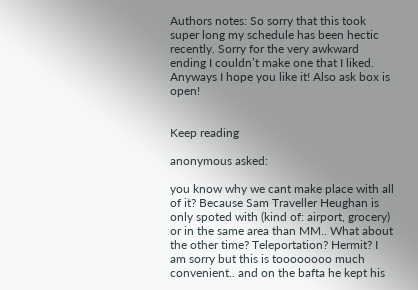Authors notes: So sorry that this took super long my schedule has been hectic recently. Sorry for the very awkward ending I couldn’t make one that I liked. Anyways I hope you like it! Also ask box is open!


Keep reading

anonymous asked:

you know why we cant make place with all of it? Because Sam Traveller Heughan is only spoted with (kind of: airport, grocery) or in the same area than MM.. What about the other time? Teleportation? Hermit? I am sorry but this is toooooooo much convenient.. and on the bafta he kept his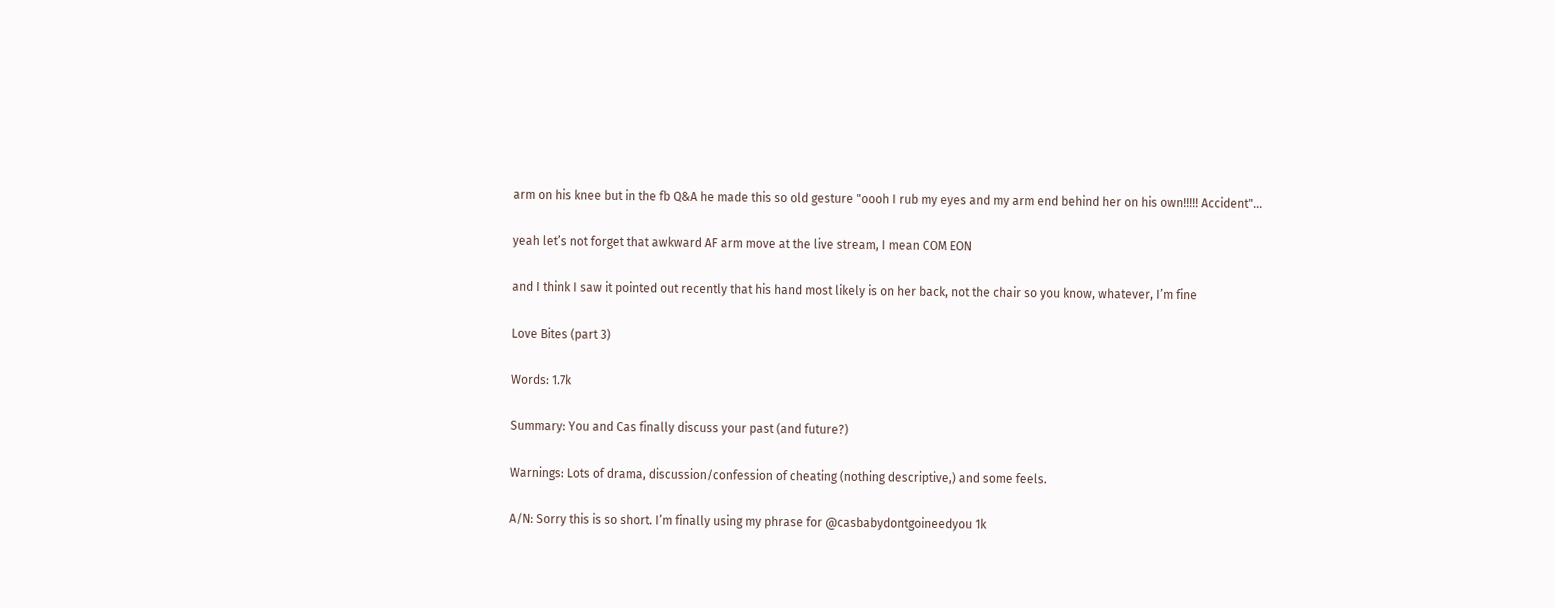arm on his knee but in the fb Q&A he made this so old gesture "oooh I rub my eyes and my arm end behind her on his own!!!!! Accident"...

yeah let’s not forget that awkward AF arm move at the live stream, I mean COM EON

and I think I saw it pointed out recently that his hand most likely is on her back, not the chair so you know, whatever, I’m fine

Love Bites (part 3)

Words: 1.7k

Summary: You and Cas finally discuss your past (and future?)

Warnings: Lots of drama, discussion/confession of cheating (nothing descriptive,) and some feels.

A/N: Sorry this is so short. I’m finally using my phrase for @casbabydontgoineedyou 1k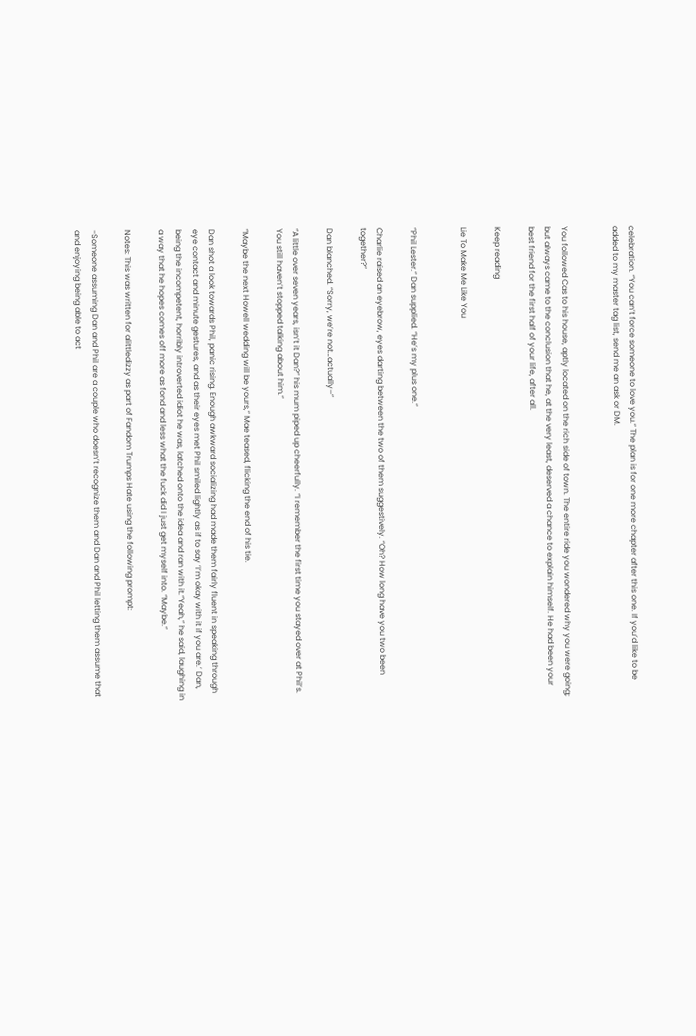celebration. “You can’t force someone to love you.” The plan is for one more chapter after this one. If you’d like to be added to my master tag list, send me an ask or DM.


You followed Cas to his house, aptly located on the rich side of town. The entire ride you wondered why you were going; but always came to the conclusion that he, at the very least, deserved a chance to explain himself. He had been your best friend for the first half of your life, after all.

Keep reading

Lie To Make Me Like You


“Phil Lester.” Dan supplied. “He’s my plus one.”

Charlie raised an eyebrow, eyes darting between the two of them suggestively. “Oh? How long have you two been together?”

Dan blanched. “Sorry, we’re not…actually–”

“A little over seven years, isn’t it Dan?” his mum piped up cheerfully. “I remember the first time you stayed over at Phil’s. You still haven’t stopped talking about him.”

“Maybe the next Howell wedding will be yours,” Mae teased, flicking the end of his tie.

Dan shot a look towards Phil, panic rising. Enough awkward socializing had made them fairly fluent in speaking through eye contact and minute gestures, and as their eyes met Phil smiled lightly as if to say ‘I’m okay with it if you are.’ Dan, being the incompetent, horribly introverted idiot he was, latched onto the idea and ran with it.“Yeah,” he said, laughing in a way that he hopes comes off more as fond and less what the fuck did I just get myself into. “Maybe.”

Notes: This was written for alittledizzy as part of Fandom Trumps Hate using the following prompt:

-Someone assuming Dan and Phil are a couple who doesn’t recognize them and Dan and Phil letting them assume that and enjoying being able to act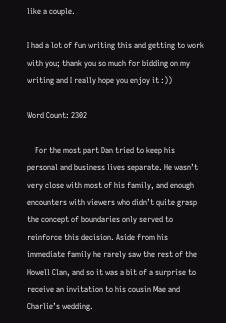like a couple.

I had a lot of fun writing this and getting to work with you; thank you so much for bidding on my writing and I really hope you enjoy it :))

Word Count: 2302

    For the most part Dan tried to keep his personal and business lives separate. He wasn’t very close with most of his family, and enough encounters with viewers who didn’t quite grasp the concept of boundaries only served to reinforce this decision. Aside from his immediate family he rarely saw the rest of the Howell Clan, and so it was a bit of a surprise to receive an invitation to his cousin Mae and Charlie’s wedding.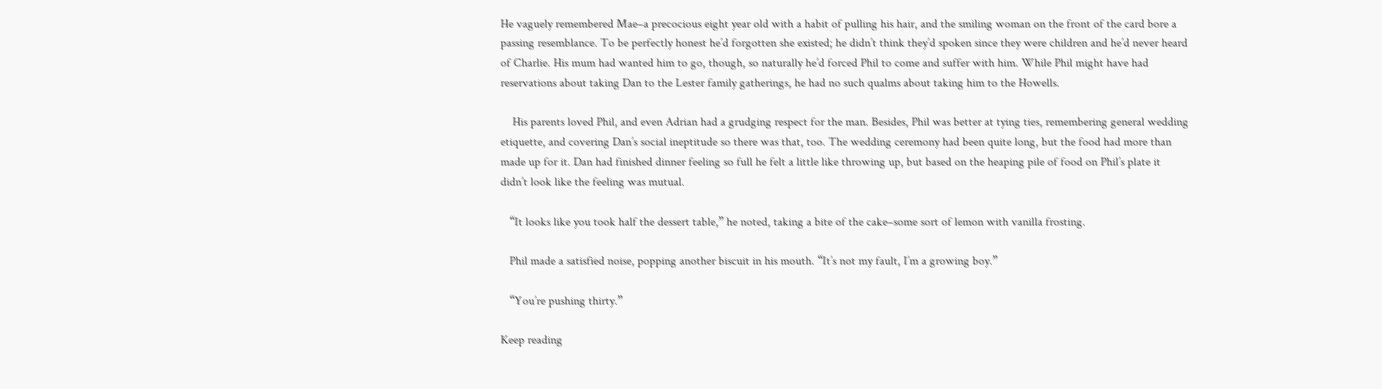He vaguely remembered Mae–a precocious eight year old with a habit of pulling his hair, and the smiling woman on the front of the card bore a passing resemblance. To be perfectly honest he’d forgotten she existed; he didn’t think they’d spoken since they were children and he’d never heard of Charlie. His mum had wanted him to go, though, so naturally he’d forced Phil to come and suffer with him. While Phil might have had reservations about taking Dan to the Lester family gatherings, he had no such qualms about taking him to the Howells.

    His parents loved Phil, and even Adrian had a grudging respect for the man. Besides, Phil was better at tying ties, remembering general wedding etiquette, and covering Dan’s social ineptitude so there was that, too. The wedding ceremony had been quite long, but the food had more than made up for it. Dan had finished dinner feeling so full he felt a little like throwing up, but based on the heaping pile of food on Phil’s plate it didn’t look like the feeling was mutual.

   “It looks like you took half the dessert table,” he noted, taking a bite of the cake–some sort of lemon with vanilla frosting.

   Phil made a satisfied noise, popping another biscuit in his mouth. “It’s not my fault, I’m a growing boy.”

   “You’re pushing thirty.”

Keep reading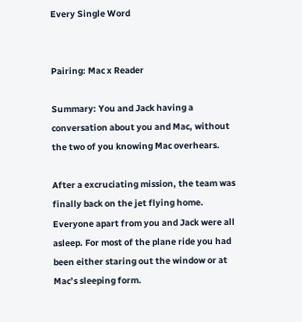Every Single Word


Pairing: Mac x Reader

Summary: You and Jack having a conversation about you and Mac, without the two of you knowing Mac overhears.

After a excruciating mission, the team was finally back on the jet flying home. Everyone apart from you and Jack were all asleep. For most of the plane ride you had been either staring out the window or at Mac’s sleeping form.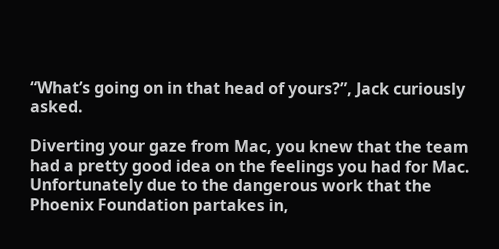“What’s going on in that head of yours?”, Jack curiously asked.

Diverting your gaze from Mac, you knew that the team had a pretty good idea on the feelings you had for Mac. Unfortunately due to the dangerous work that the Phoenix Foundation partakes in,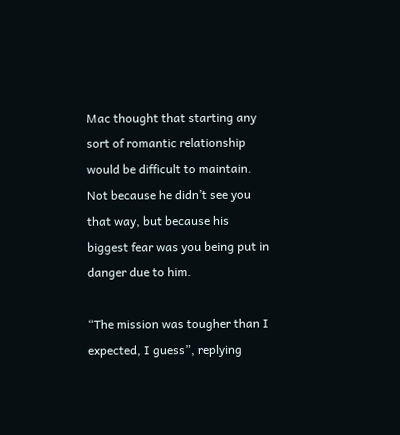Mac thought that starting any sort of romantic relationship would be difficult to maintain. Not because he didn’t see you that way, but because his biggest fear was you being put in danger due to him.

“The mission was tougher than I expected, I guess”, replying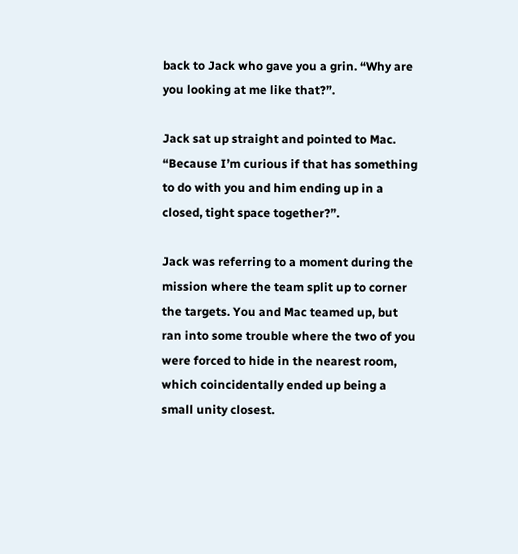back to Jack who gave you a grin. “Why are you looking at me like that?”.

Jack sat up straight and pointed to Mac. “Because I’m curious if that has something to do with you and him ending up in a closed, tight space together?”.

Jack was referring to a moment during the mission where the team split up to corner the targets. You and Mac teamed up, but ran into some trouble where the two of you were forced to hide in the nearest room, which coincidentally ended up being a small unity closest.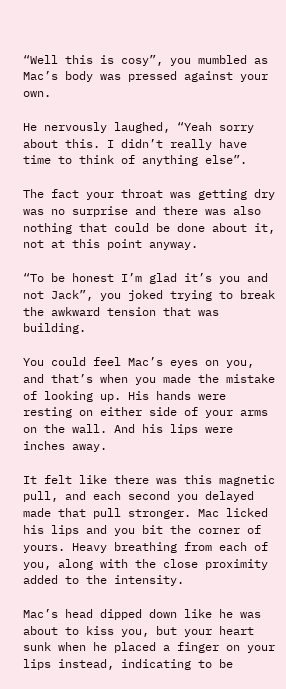“Well this is cosy”, you mumbled as Mac’s body was pressed against your own.

He nervously laughed, “Yeah sorry about this. I didn’t really have time to think of anything else”.

The fact your throat was getting dry was no surprise and there was also nothing that could be done about it, not at this point anyway.

“To be honest I’m glad it’s you and not Jack”, you joked trying to break the awkward tension that was building.

You could feel Mac’s eyes on you, and that’s when you made the mistake of looking up. His hands were resting on either side of your arms on the wall. And his lips were inches away.

It felt like there was this magnetic pull, and each second you delayed made that pull stronger. Mac licked his lips and you bit the corner of yours. Heavy breathing from each of you, along with the close proximity added to the intensity.

Mac’s head dipped down like he was about to kiss you, but your heart sunk when he placed a finger on your lips instead, indicating to be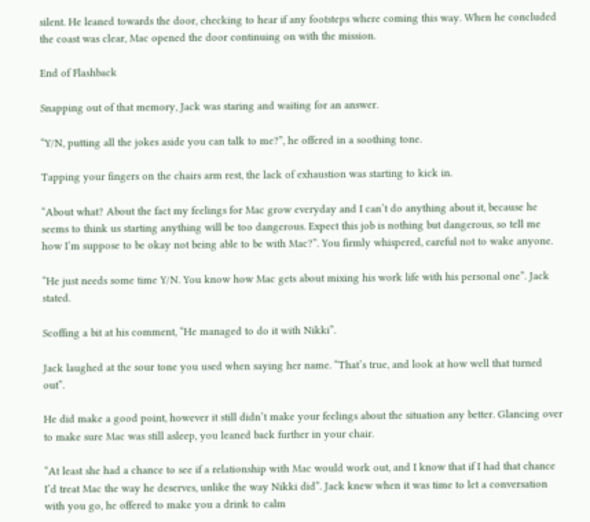silent. He leaned towards the door, checking to hear if any footsteps where coming this way. When he concluded the coast was clear, Mac opened the door continuing on with the mission.

End of Flashback

Snapping out of that memory, Jack was staring and waiting for an answer.

“Y/N, putting all the jokes aside you can talk to me?”, he offered in a soothing tone.

Tapping your fingers on the chairs arm rest, the lack of exhaustion was starting to kick in.

“About what? About the fact my feelings for Mac grow everyday and I can’t do anything about it, because he seems to think us starting anything will be too dangerous. Expect this job is nothing but dangerous, so tell me how I’m suppose to be okay not being able to be with Mac?”. You firmly whispered, careful not to wake anyone.

“He just needs some time Y/N. You know how Mac gets about mixing his work life with his personal one”. Jack stated.

Scoffing a bit at his comment, “He managed to do it with Nikki”.

Jack laughed at the sour tone you used when saying her name. “That’s true, and look at how well that turned out”.

He did make a good point, however it still didn’t make your feelings about the situation any better. Glancing over to make sure Mac was still asleep, you leaned back further in your chair.

“At least she had a chance to see if a relationship with Mac would work out, and I know that if I had that chance I’d treat Mac the way he deserves, unlike the way Nikki did”. Jack knew when it was time to let a conversation with you go, he offered to make you a drink to calm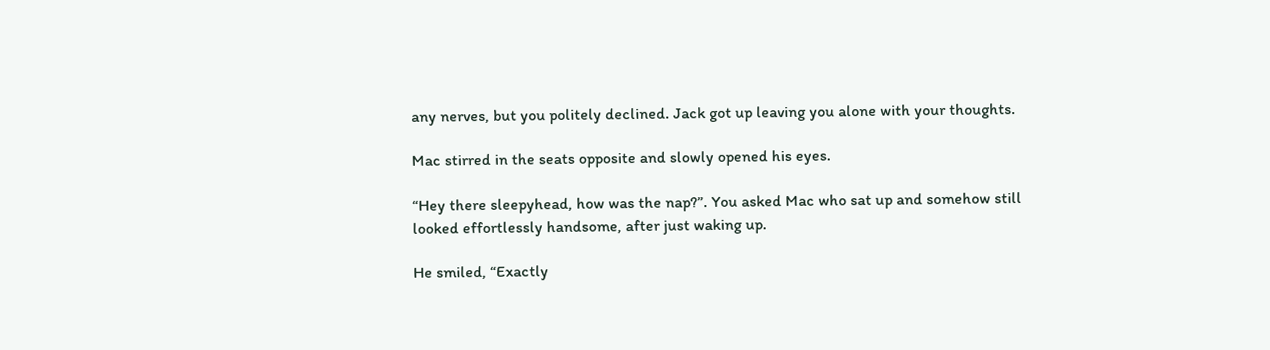any nerves, but you politely declined. Jack got up leaving you alone with your thoughts.

Mac stirred in the seats opposite and slowly opened his eyes.

“Hey there sleepyhead, how was the nap?”. You asked Mac who sat up and somehow still looked effortlessly handsome, after just waking up.

He smiled, “Exactly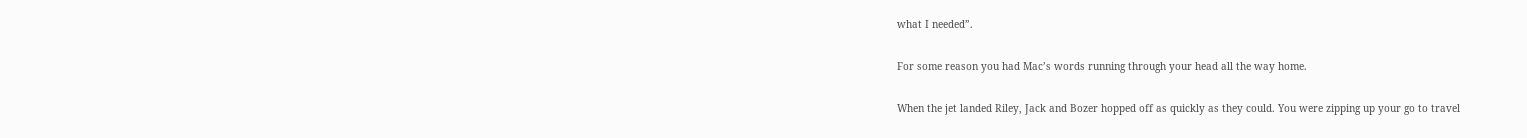what I needed”.

For some reason you had Mac’s words running through your head all the way home.

When the jet landed Riley, Jack and Bozer hopped off as quickly as they could. You were zipping up your go to travel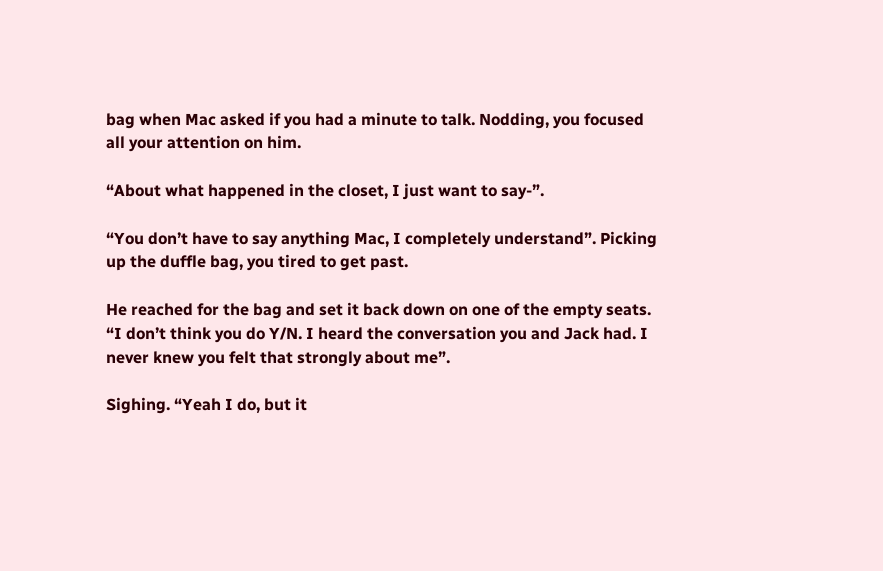bag when Mac asked if you had a minute to talk. Nodding, you focused all your attention on him.

“About what happened in the closet, I just want to say-”.

“You don’t have to say anything Mac, I completely understand”. Picking up the duffle bag, you tired to get past.

He reached for the bag and set it back down on one of the empty seats. “I don’t think you do Y/N. I heard the conversation you and Jack had. I never knew you felt that strongly about me”.

Sighing. “Yeah I do, but it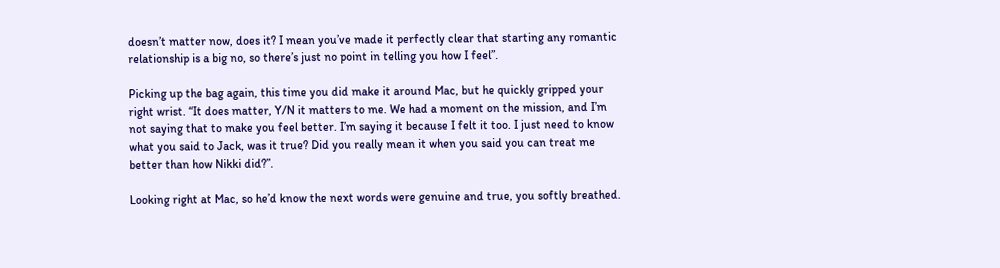doesn’t matter now, does it? I mean you’ve made it perfectly clear that starting any romantic relationship is a big no, so there’s just no point in telling you how I feel”.

Picking up the bag again, this time you did make it around Mac, but he quickly gripped your right wrist. “It does matter, Y/N it matters to me. We had a moment on the mission, and I’m not saying that to make you feel better. I’m saying it because I felt it too. I just need to know what you said to Jack, was it true? Did you really mean it when you said you can treat me better than how Nikki did?”.

Looking right at Mac, so he’d know the next words were genuine and true, you softly breathed.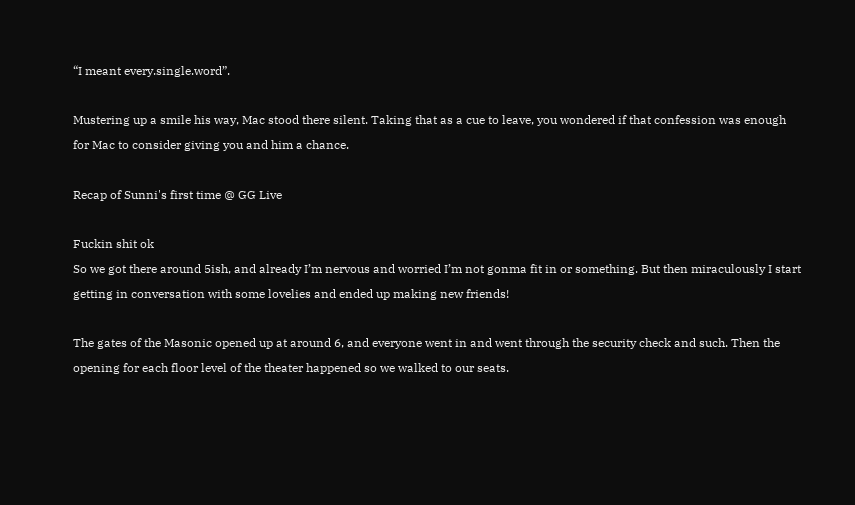“I meant every.single.word”.

Mustering up a smile his way, Mac stood there silent. Taking that as a cue to leave, you wondered if that confession was enough for Mac to consider giving you and him a chance.

Recap of Sunni's first time @ GG Live

Fuckin shit ok
So we got there around 5ish, and already I’m nervous and worried I’m not gonma fit in or something. But then miraculously I start getting in conversation with some lovelies and ended up making new friends!

The gates of the Masonic opened up at around 6, and everyone went in and went through the security check and such. Then the opening for each floor level of the theater happened so we walked to our seats.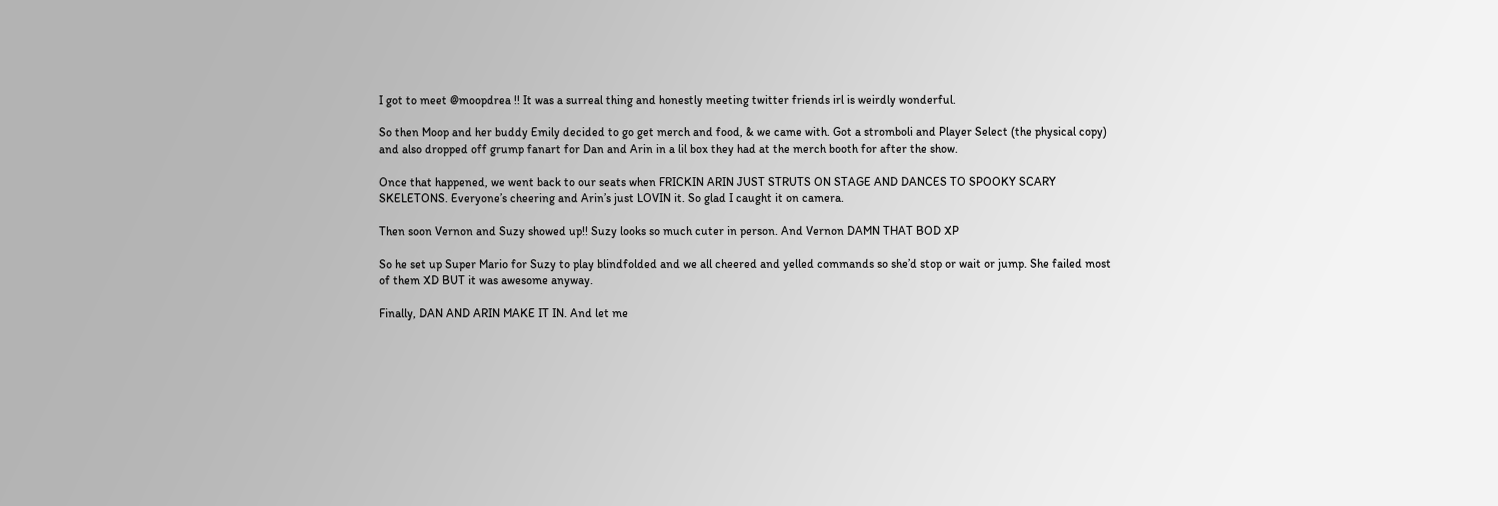I got to meet @moopdrea !! It was a surreal thing and honestly meeting twitter friends irl is weirdly wonderful.

So then Moop and her buddy Emily decided to go get merch and food, & we came with. Got a stromboli and Player Select (the physical copy) and also dropped off grump fanart for Dan and Arin in a lil box they had at the merch booth for after the show.

Once that happened, we went back to our seats when FRICKIN ARIN JUST STRUTS ON STAGE AND DANCES TO SPOOKY SCARY SKELETONS. Everyone’s cheering and Arin’s just LOVIN it. So glad I caught it on camera.

Then soon Vernon and Suzy showed up!! Suzy looks so much cuter in person. And Vernon DAMN THAT BOD XP

So he set up Super Mario for Suzy to play blindfolded and we all cheered and yelled commands so she’d stop or wait or jump. She failed most of them XD BUT it was awesome anyway.

Finally, DAN AND ARIN MAKE IT IN. And let me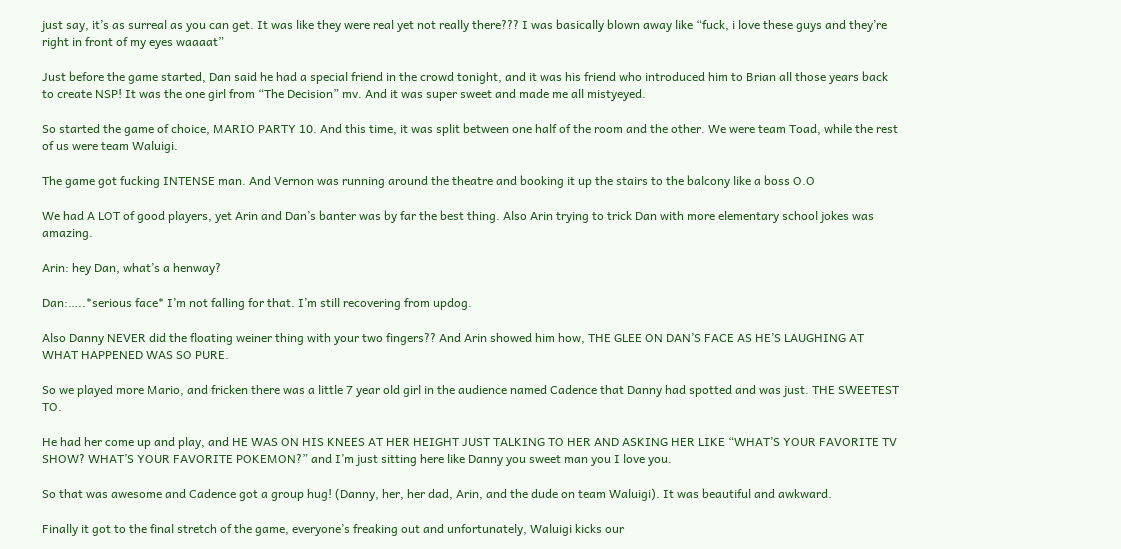just say, it’s as surreal as you can get. It was like they were real yet not really there??? I was basically blown away like “fuck, i love these guys and they’re right in front of my eyes waaaat”

Just before the game started, Dan said he had a special friend in the crowd tonight, and it was his friend who introduced him to Brian all those years back to create NSP! It was the one girl from “The Decision” mv. And it was super sweet and made me all mistyeyed.

So started the game of choice, MARIO PARTY 10. And this time, it was split between one half of the room and the other. We were team Toad, while the rest of us were team Waluigi.

The game got fucking INTENSE man. And Vernon was running around the theatre and booking it up the stairs to the balcony like a boss O.O

We had A LOT of good players, yet Arin and Dan’s banter was by far the best thing. Also Arin trying to trick Dan with more elementary school jokes was amazing.

Arin: hey Dan, what’s a henway?

Dan:…..*serious face* I’m not falling for that. I’m still recovering from updog.

Also Danny NEVER did the floating weiner thing with your two fingers?? And Arin showed him how, THE GLEE ON DAN’S FACE AS HE’S LAUGHING AT WHAT HAPPENED WAS SO PURE.

So we played more Mario, and fricken there was a little 7 year old girl in the audience named Cadence that Danny had spotted and was just. THE SWEETEST TO.

He had her come up and play, and HE WAS ON HIS KNEES AT HER HEIGHT JUST TALKING TO HER AND ASKING HER LIKE “WHAT’S YOUR FAVORITE TV SHOW? WHAT’S YOUR FAVORITE POKEMON?” and I’m just sitting here like Danny you sweet man you I love you.

So that was awesome and Cadence got a group hug! (Danny, her, her dad, Arin, and the dude on team Waluigi). It was beautiful and awkward.

Finally it got to the final stretch of the game, everyone’s freaking out and unfortunately, Waluigi kicks our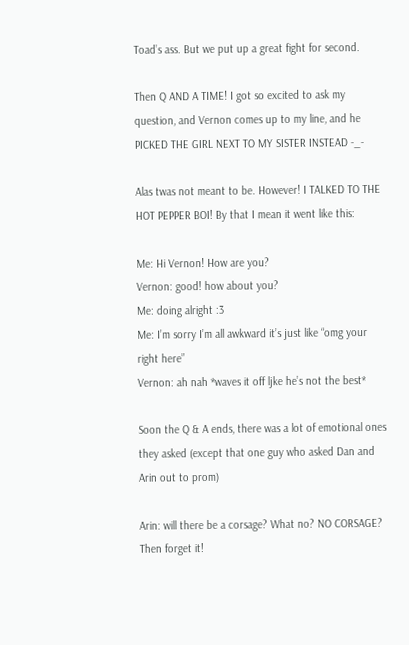Toad’s ass. But we put up a great fight for second.

Then Q AND A TIME! I got so excited to ask my question, and Vernon comes up to my line, and he PICKED THE GIRL NEXT TO MY SISTER INSTEAD -_-

Alas twas not meant to be. However! I TALKED TO THE HOT PEPPER BOI! By that I mean it went like this:

Me: Hi Vernon! How are you?
Vernon: good! how about you?
Me: doing alright :3
Me: I’m sorry I’m all awkward it’s just like “omg your right here”
Vernon: ah nah *waves it off ljke he’s not the best*

Soon the Q & A ends, there was a lot of emotional ones they asked (except that one guy who asked Dan and Arin out to prom)

Arin: will there be a corsage? What no? NO CORSAGE? Then forget it!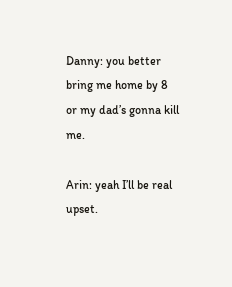Danny: you better bring me home by 8 or my dad’s gonna kill me.

Arin: yeah I’ll be real upset.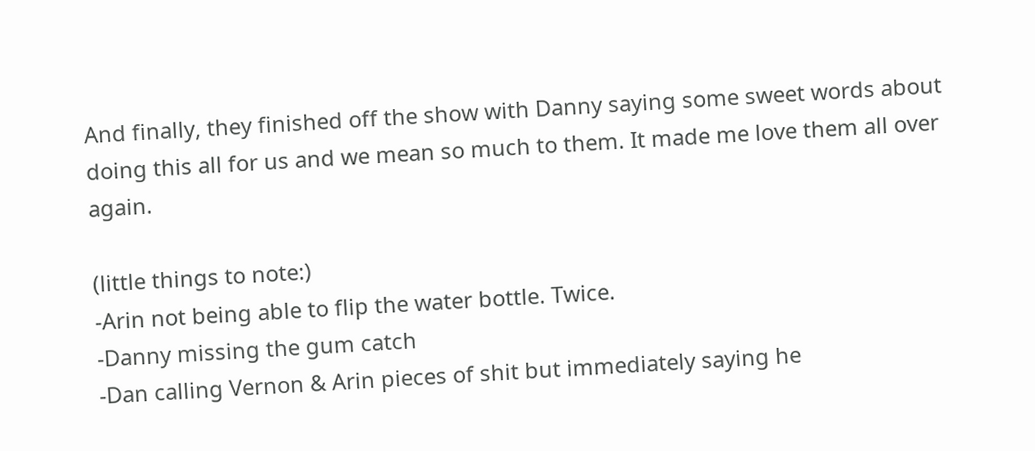And finally, they finished off the show with Danny saying some sweet words about doing this all for us and we mean so much to them. It made me love them all over again.

(little things to note:)
-Arin not being able to flip the water bottle. Twice.
-Danny missing the gum catch
-Dan calling Vernon & Arin pieces of shit but immediately saying he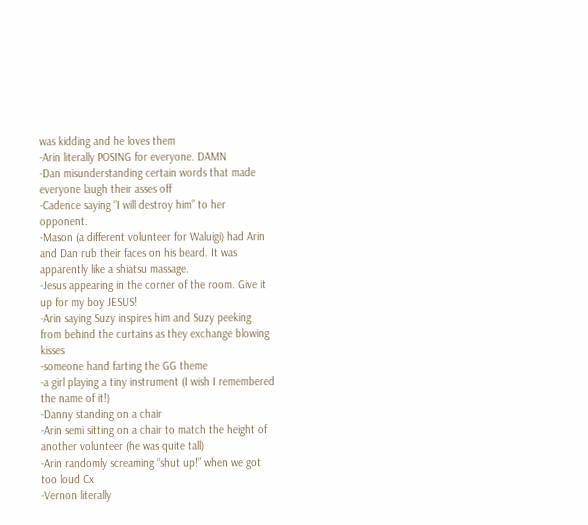was kidding and he loves them
-Arin literally POSING for everyone. DAMN
-Dan misunderstanding certain words that made everyone laugh their asses off
-Cadence saying “I will destroy him” to her opponent.
-Mason (a different volunteer for Waluigi) had Arin and Dan rub their faces on his beard. It was apparently like a shiatsu massage.
-Jesus appearing in the corner of the room. Give it up for my boy JESUS!
-Arin saying Suzy inspires him and Suzy peeking from behind the curtains as they exchange blowing kisses
-someone hand farting the GG theme
-a girl playing a tiny instrument (I wish I remembered the name of it!)
-Danny standing on a chair
-Arin semi sitting on a chair to match the height of another volunteer (he was quite tall)
-Arin randomly screaming “shut up!” when we got too loud Cx
-Vernon literally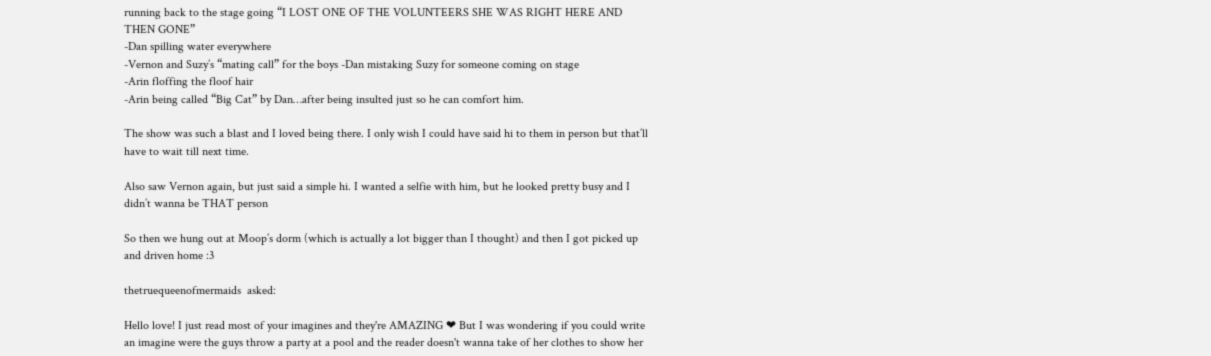running back to the stage going “I LOST ONE OF THE VOLUNTEERS SHE WAS RIGHT HERE AND THEN GONE”
-Dan spilling water everywhere
-Vernon and Suzy’s “mating call” for the boys -Dan mistaking Suzy for someone coming on stage
-Arin floffing the floof hair
-Arin being called “Big Cat” by Dan…after being insulted just so he can comfort him.

The show was such a blast and I loved being there. I only wish I could have said hi to them in person but that’ll have to wait till next time.

Also saw Vernon again, but just said a simple hi. I wanted a selfie with him, but he looked pretty busy and I didn’t wanna be THAT person

So then we hung out at Moop’s dorm (which is actually a lot bigger than I thought) and then I got picked up and driven home :3

thetruequeenofmermaids  asked:

Hello love! I just read most of your imagines and they're AMAZING ❤ But I was wondering if you could write an imagine were the guys throw a party at a pool and the reader doesn't wanna take of her clothes to show her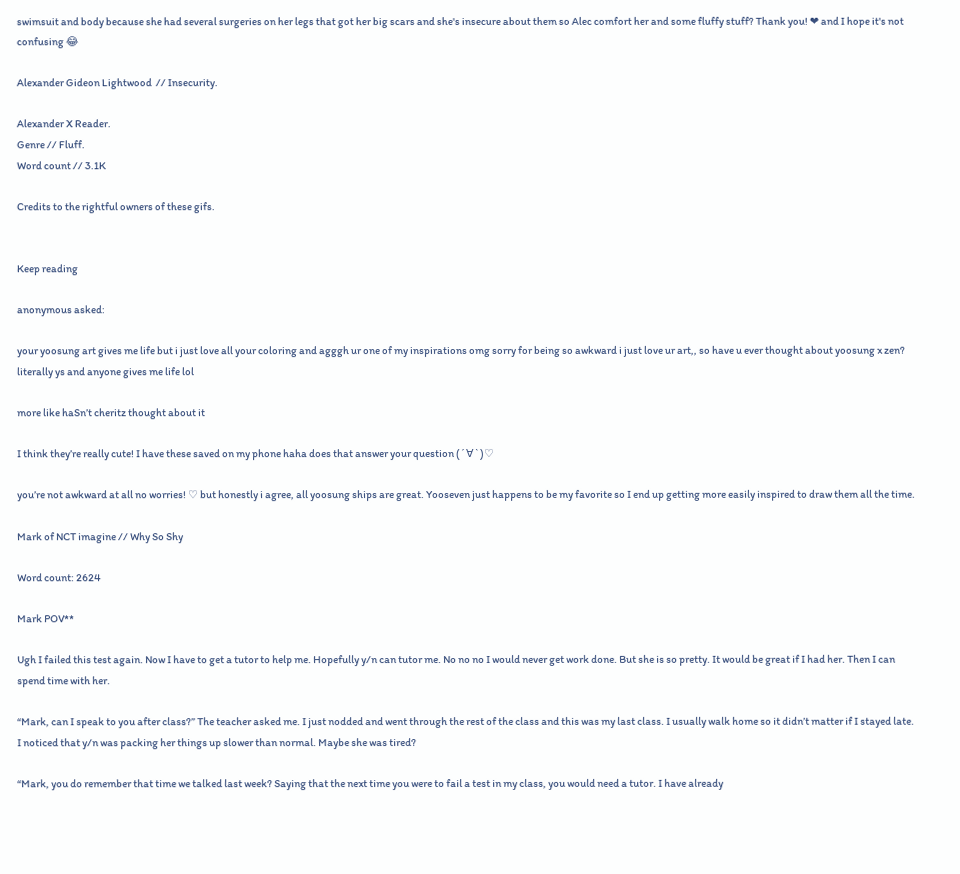swimsuit and body because she had several surgeries on her legs that got her big scars and she's insecure about them so Alec comfort her and some fluffy stuff? Thank you! ❤ and I hope it's not confusing 😂

Alexander Gideon Lightwood  // Insecurity.

Alexander X Reader.
Genre // Fluff.
Word count // 3.1K

Credits to the rightful owners of these gifs.


Keep reading

anonymous asked:

your yoosung art gives me life but i just love all your coloring and agggh ur one of my inspirations omg sorry for being so awkward i just love ur art,, so have u ever thought about yoosung x zen? literally ys and anyone gives me life lol

more like haSn’t cheritz thought about it

I think they’re really cute! I have these saved on my phone haha does that answer your question (´∀`)♡

you’re not awkward at all no worries! ♡ but honestly i agree, all yoosung ships are great. Yooseven just happens to be my favorite so I end up getting more easily inspired to draw them all the time.

Mark of NCT imagine // Why So Shy

Word count: 2624

Mark POV**

Ugh I failed this test again. Now I have to get a tutor to help me. Hopefully y/n can tutor me. No no no I would never get work done. But she is so pretty. It would be great if I had her. Then I can spend time with her.

“Mark, can I speak to you after class?” The teacher asked me. I just nodded and went through the rest of the class and this was my last class. I usually walk home so it didn’t matter if I stayed late. I noticed that y/n was packing her things up slower than normal. Maybe she was tired?

“Mark, you do remember that time we talked last week? Saying that the next time you were to fail a test in my class, you would need a tutor. I have already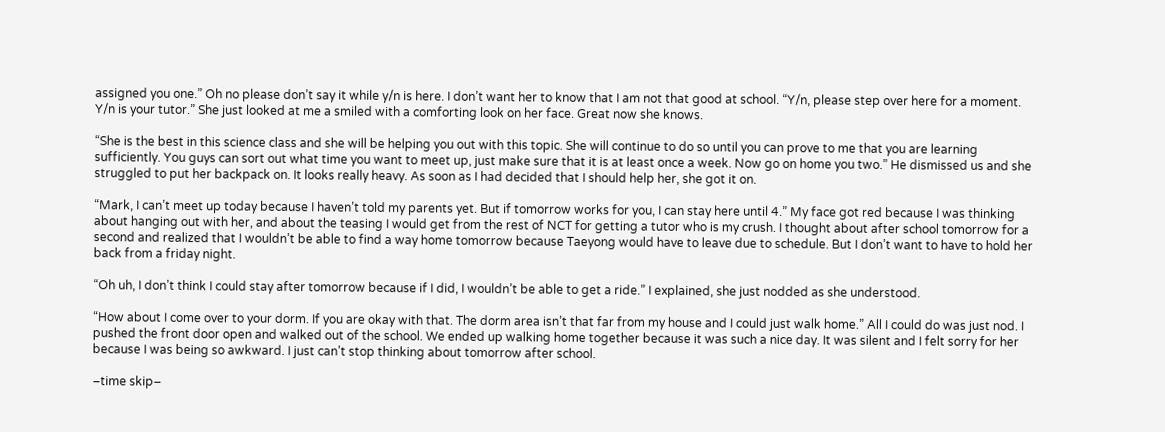assigned you one.” Oh no please don’t say it while y/n is here. I don’t want her to know that I am not that good at school. “Y/n, please step over here for a moment. Y/n is your tutor.” She just looked at me a smiled with a comforting look on her face. Great now she knows.

“She is the best in this science class and she will be helping you out with this topic. She will continue to do so until you can prove to me that you are learning sufficiently. You guys can sort out what time you want to meet up, just make sure that it is at least once a week. Now go on home you two.” He dismissed us and she struggled to put her backpack on. It looks really heavy. As soon as I had decided that I should help her, she got it on.

“Mark, I can’t meet up today because I haven’t told my parents yet. But if tomorrow works for you, I can stay here until 4.” My face got red because I was thinking about hanging out with her, and about the teasing I would get from the rest of NCT for getting a tutor who is my crush. I thought about after school tomorrow for a second and realized that I wouldn’t be able to find a way home tomorrow because Taeyong would have to leave due to schedule. But I don’t want to have to hold her back from a friday night.

“Oh uh, I don’t think I could stay after tomorrow because if I did, I wouldn’t be able to get a ride.” I explained, she just nodded as she understood.

“How about I come over to your dorm. If you are okay with that. The dorm area isn’t that far from my house and I could just walk home.” All I could do was just nod. I pushed the front door open and walked out of the school. We ended up walking home together because it was such a nice day. It was silent and I felt sorry for her because I was being so awkward. I just can’t stop thinking about tomorrow after school.

–time skip–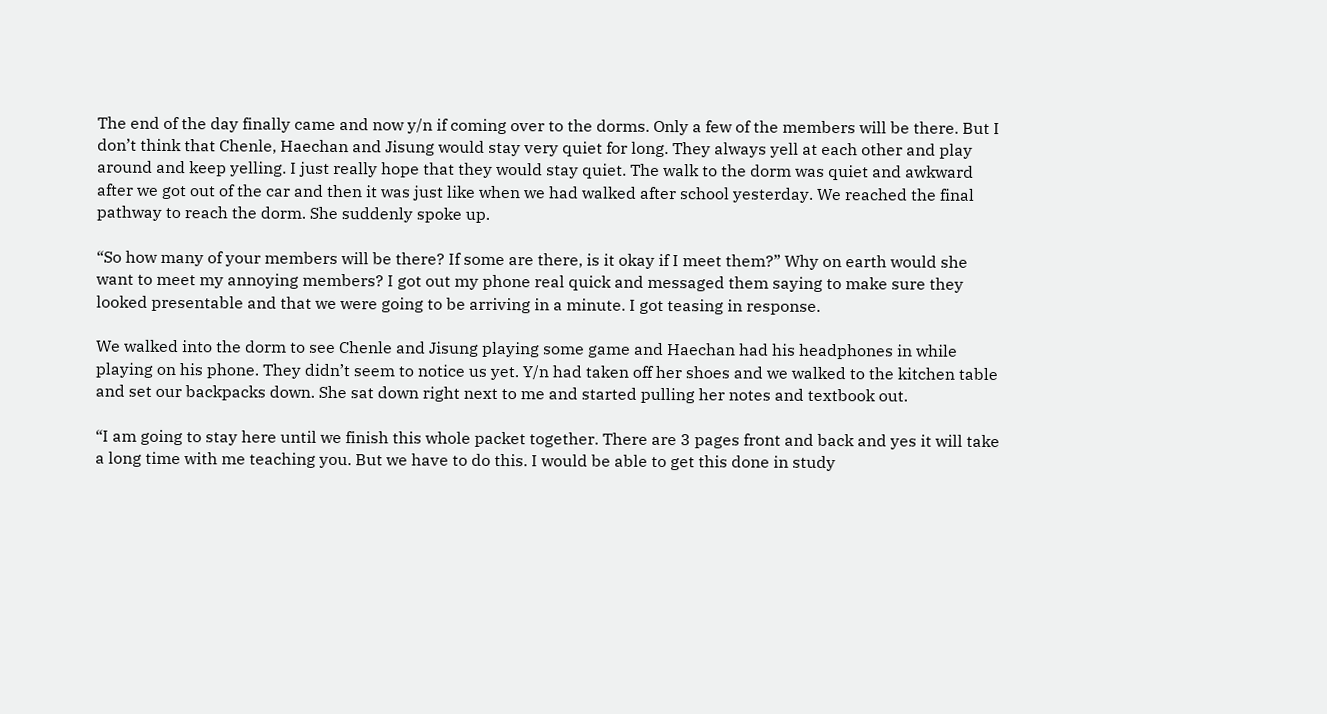The end of the day finally came and now y/n if coming over to the dorms. Only a few of the members will be there. But I don’t think that Chenle, Haechan and Jisung would stay very quiet for long. They always yell at each other and play around and keep yelling. I just really hope that they would stay quiet. The walk to the dorm was quiet and awkward after we got out of the car and then it was just like when we had walked after school yesterday. We reached the final pathway to reach the dorm. She suddenly spoke up.

“So how many of your members will be there? If some are there, is it okay if I meet them?” Why on earth would she want to meet my annoying members? I got out my phone real quick and messaged them saying to make sure they looked presentable and that we were going to be arriving in a minute. I got teasing in response.

We walked into the dorm to see Chenle and Jisung playing some game and Haechan had his headphones in while playing on his phone. They didn’t seem to notice us yet. Y/n had taken off her shoes and we walked to the kitchen table and set our backpacks down. She sat down right next to me and started pulling her notes and textbook out.

“I am going to stay here until we finish this whole packet together. There are 3 pages front and back and yes it will take a long time with me teaching you. But we have to do this. I would be able to get this done in study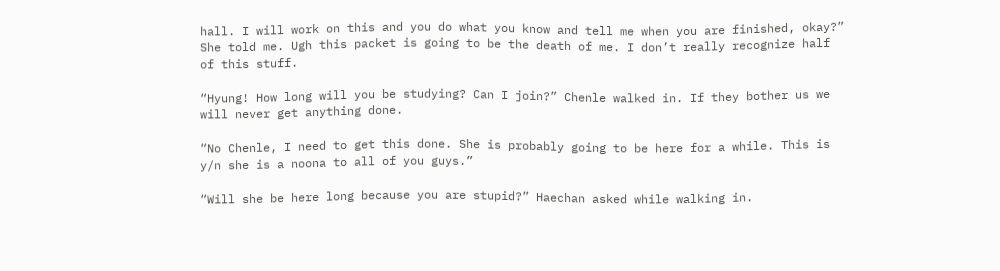hall. I will work on this and you do what you know and tell me when you are finished, okay?” She told me. Ugh this packet is going to be the death of me. I don’t really recognize half of this stuff.

“Hyung! How long will you be studying? Can I join?” Chenle walked in. If they bother us we will never get anything done.

“No Chenle, I need to get this done. She is probably going to be here for a while. This is y/n she is a noona to all of you guys.”

“Will she be here long because you are stupid?” Haechan asked while walking in.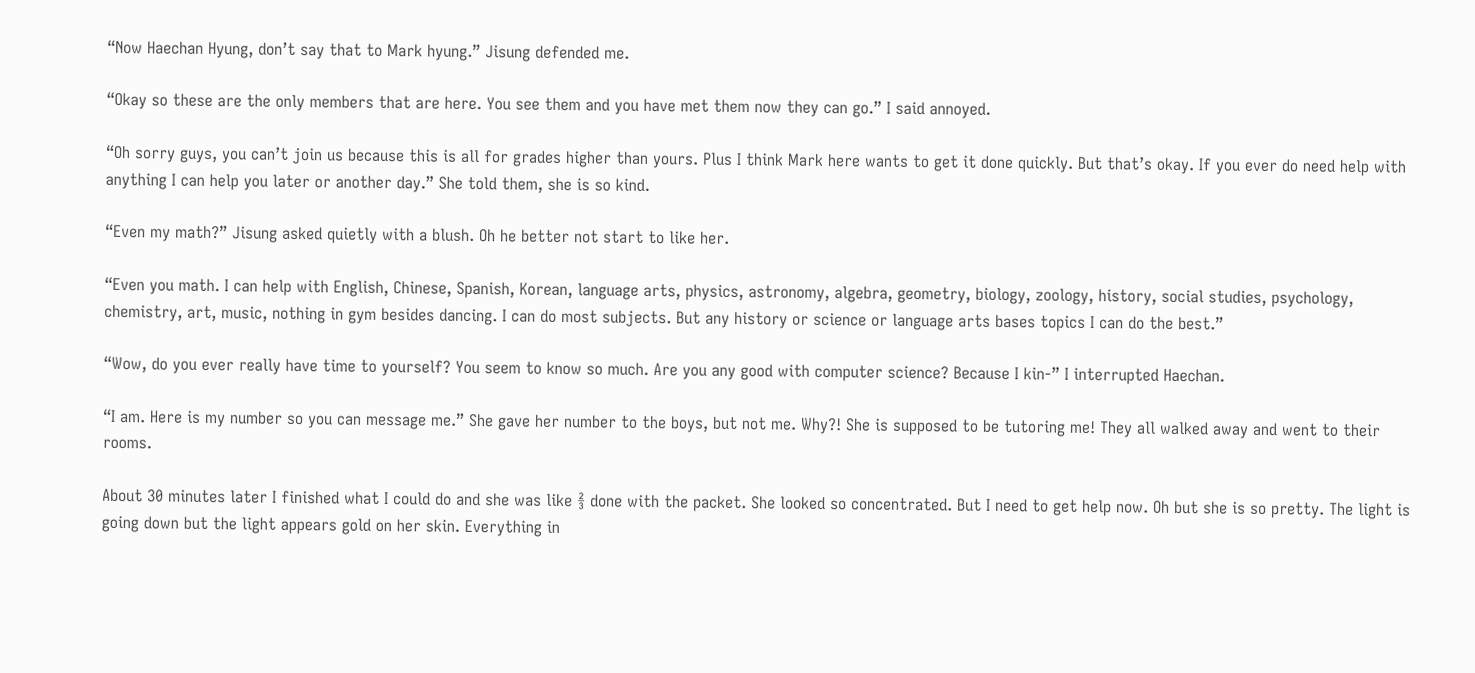“Now Haechan Hyung, don’t say that to Mark hyung.” Jisung defended me.

“Okay so these are the only members that are here. You see them and you have met them now they can go.” I said annoyed.

“Oh sorry guys, you can’t join us because this is all for grades higher than yours. Plus I think Mark here wants to get it done quickly. But that’s okay. If you ever do need help with anything I can help you later or another day.” She told them, she is so kind.

“Even my math?” Jisung asked quietly with a blush. Oh he better not start to like her.

“Even you math. I can help with English, Chinese, Spanish, Korean, language arts, physics, astronomy, algebra, geometry, biology, zoology, history, social studies, psychology, chemistry, art, music, nothing in gym besides dancing. I can do most subjects. But any history or science or language arts bases topics I can do the best.”

“Wow, do you ever really have time to yourself? You seem to know so much. Are you any good with computer science? Because I kin-” I interrupted Haechan.

“I am. Here is my number so you can message me.” She gave her number to the boys, but not me. Why?! She is supposed to be tutoring me! They all walked away and went to their rooms.

About 30 minutes later I finished what I could do and she was like ⅔ done with the packet. She looked so concentrated. But I need to get help now. Oh but she is so pretty. The light is going down but the light appears gold on her skin. Everything in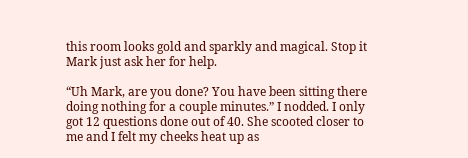this room looks gold and sparkly and magical. Stop it Mark just ask her for help.

“Uh Mark, are you done? You have been sitting there doing nothing for a couple minutes.” I nodded. I only got 12 questions done out of 40. She scooted closer to me and I felt my cheeks heat up as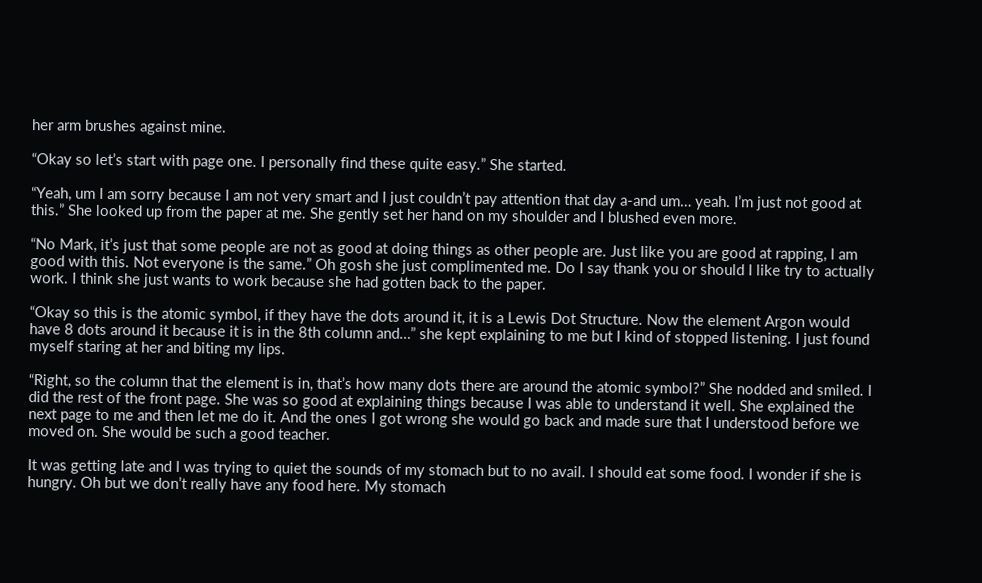her arm brushes against mine.

“Okay so let’s start with page one. I personally find these quite easy.” She started.

“Yeah, um I am sorry because I am not very smart and I just couldn’t pay attention that day a-and um… yeah. I’m just not good at this.” She looked up from the paper at me. She gently set her hand on my shoulder and I blushed even more.

“No Mark, it’s just that some people are not as good at doing things as other people are. Just like you are good at rapping, I am good with this. Not everyone is the same.” Oh gosh she just complimented me. Do I say thank you or should I like try to actually work. I think she just wants to work because she had gotten back to the paper.

“Okay so this is the atomic symbol, if they have the dots around it, it is a Lewis Dot Structure. Now the element Argon would have 8 dots around it because it is in the 8th column and…” she kept explaining to me but I kind of stopped listening. I just found myself staring at her and biting my lips.

“Right, so the column that the element is in, that’s how many dots there are around the atomic symbol?” She nodded and smiled. I did the rest of the front page. She was so good at explaining things because I was able to understand it well. She explained the next page to me and then let me do it. And the ones I got wrong she would go back and made sure that I understood before we moved on. She would be such a good teacher.

It was getting late and I was trying to quiet the sounds of my stomach but to no avail. I should eat some food. I wonder if she is hungry. Oh but we don’t really have any food here. My stomach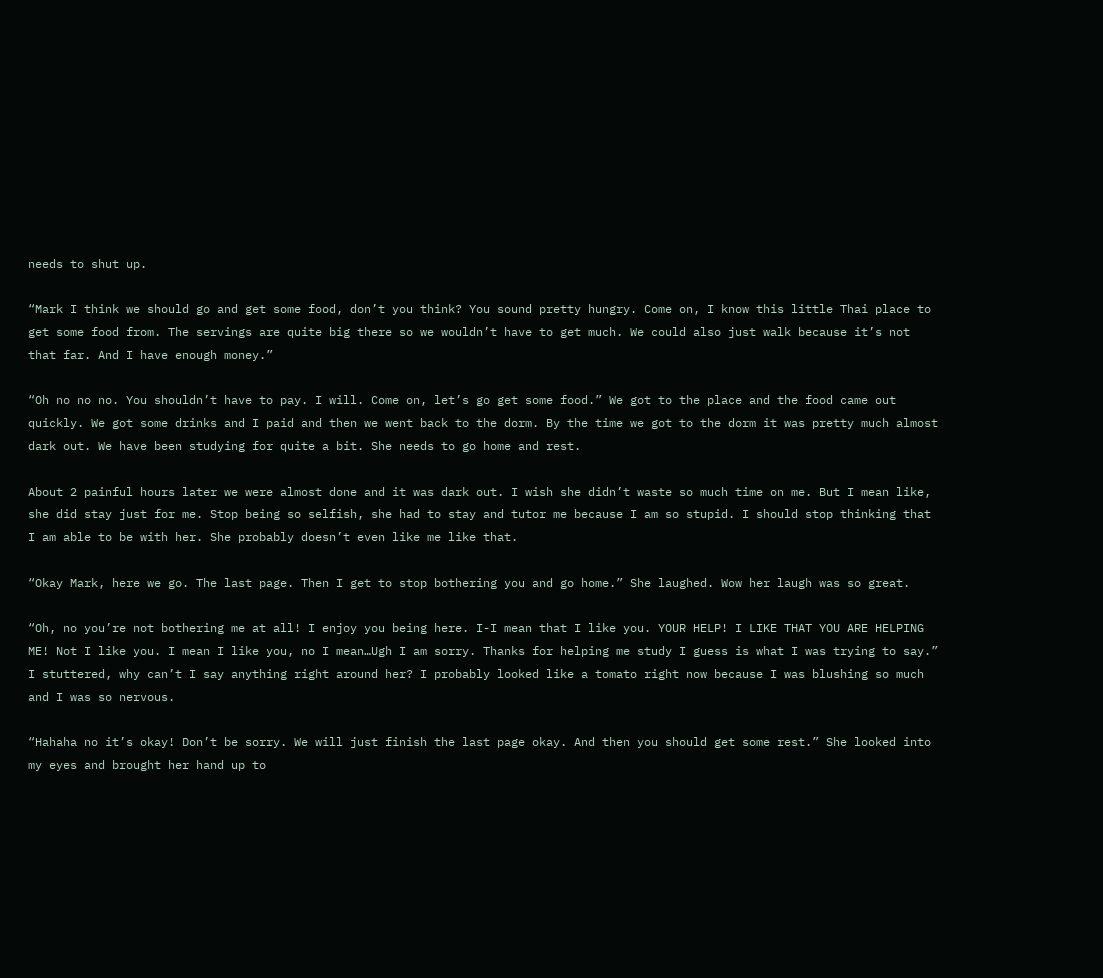needs to shut up.

“Mark I think we should go and get some food, don’t you think? You sound pretty hungry. Come on, I know this little Thai place to get some food from. The servings are quite big there so we wouldn’t have to get much. We could also just walk because it’s not that far. And I have enough money.”

“Oh no no no. You shouldn’t have to pay. I will. Come on, let’s go get some food.” We got to the place and the food came out quickly. We got some drinks and I paid and then we went back to the dorm. By the time we got to the dorm it was pretty much almost dark out. We have been studying for quite a bit. She needs to go home and rest.

About 2 painful hours later we were almost done and it was dark out. I wish she didn’t waste so much time on me. But I mean like, she did stay just for me. Stop being so selfish, she had to stay and tutor me because I am so stupid. I should stop thinking that I am able to be with her. She probably doesn’t even like me like that.

“Okay Mark, here we go. The last page. Then I get to stop bothering you and go home.” She laughed. Wow her laugh was so great.

“Oh, no you’re not bothering me at all! I enjoy you being here. I-I mean that I like you. YOUR HELP! I LIKE THAT YOU ARE HELPING ME! Not I like you. I mean I like you, no I mean…Ugh I am sorry. Thanks for helping me study I guess is what I was trying to say.” I stuttered, why can’t I say anything right around her? I probably looked like a tomato right now because I was blushing so much and I was so nervous.

“Hahaha no it’s okay! Don’t be sorry. We will just finish the last page okay. And then you should get some rest.” She looked into my eyes and brought her hand up to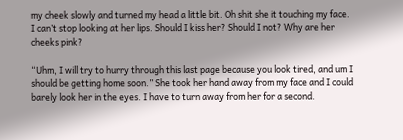my cheek slowly and turned my head a little bit. Oh shit she it touching my face. I can’t stop looking at her lips. Should I kiss her? Should I not? Why are her cheeks pink?

“Uhm, I will try to hurry through this last page because you look tired, and um I should be getting home soon.” She took her hand away from my face and I could barely look her in the eyes. I have to turn away from her for a second.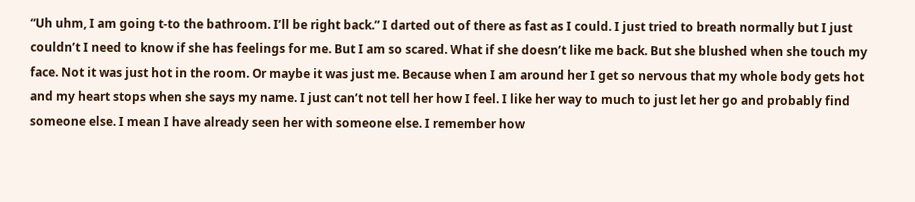“Uh uhm, I am going t-to the bathroom. I’ll be right back.” I darted out of there as fast as I could. I just tried to breath normally but I just couldn’t I need to know if she has feelings for me. But I am so scared. What if she doesn’t like me back. But she blushed when she touch my face. Not it was just hot in the room. Or maybe it was just me. Because when I am around her I get so nervous that my whole body gets hot and my heart stops when she says my name. I just can’t not tell her how I feel. I like her way to much to just let her go and probably find someone else. I mean I have already seen her with someone else. I remember how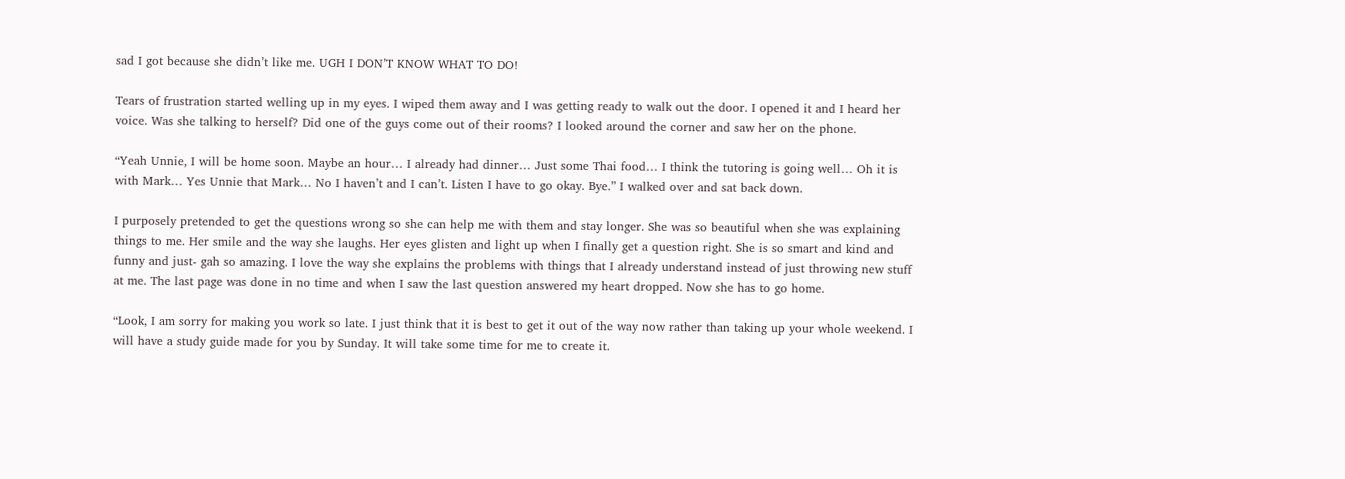sad I got because she didn’t like me. UGH I DON’T KNOW WHAT TO DO!

Tears of frustration started welling up in my eyes. I wiped them away and I was getting ready to walk out the door. I opened it and I heard her voice. Was she talking to herself? Did one of the guys come out of their rooms? I looked around the corner and saw her on the phone.

“Yeah Unnie, I will be home soon. Maybe an hour… I already had dinner… Just some Thai food… I think the tutoring is going well… Oh it is with Mark… Yes Unnie that Mark… No I haven’t and I can’t. Listen I have to go okay. Bye.” I walked over and sat back down.

I purposely pretended to get the questions wrong so she can help me with them and stay longer. She was so beautiful when she was explaining things to me. Her smile and the way she laughs. Her eyes glisten and light up when I finally get a question right. She is so smart and kind and funny and just- gah so amazing. I love the way she explains the problems with things that I already understand instead of just throwing new stuff at me. The last page was done in no time and when I saw the last question answered my heart dropped. Now she has to go home.

“Look, I am sorry for making you work so late. I just think that it is best to get it out of the way now rather than taking up your whole weekend. I will have a study guide made for you by Sunday. It will take some time for me to create it.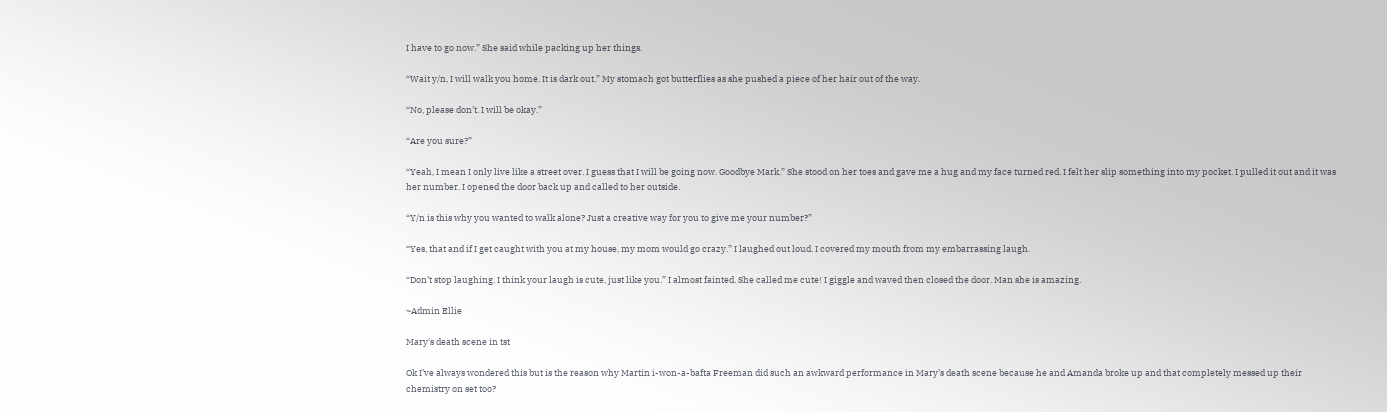I have to go now.” She said while packing up her things.

“Wait y/n, I will walk you home. It is dark out.” My stomach got butterflies as she pushed a piece of her hair out of the way.

“No, please don’t. I will be okay.”

“Are you sure?”

“Yeah, I mean I only live like a street over. I guess that I will be going now. Goodbye Mark.” She stood on her toes and gave me a hug and my face turned red. I felt her slip something into my pocket. I pulled it out and it was her number. I opened the door back up and called to her outside.

“Y/n is this why you wanted to walk alone? Just a creative way for you to give me your number?”

“Yes, that and if I get caught with you at my house, my mom would go crazy.” I laughed out loud. I covered my mouth from my embarrassing laugh.

“Don’t stop laughing. I think your laugh is cute, just like you.” I almost fainted. She called me cute! I giggle and waved then closed the door. Man she is amazing.

~Admin Ellie

Mary's death scene in tst

Ok I’ve always wondered this but is the reason why Martin i-won-a-bafta Freeman did such an awkward performance in Mary’s death scene because he and Amanda broke up and that completely messed up their chemistry on set too?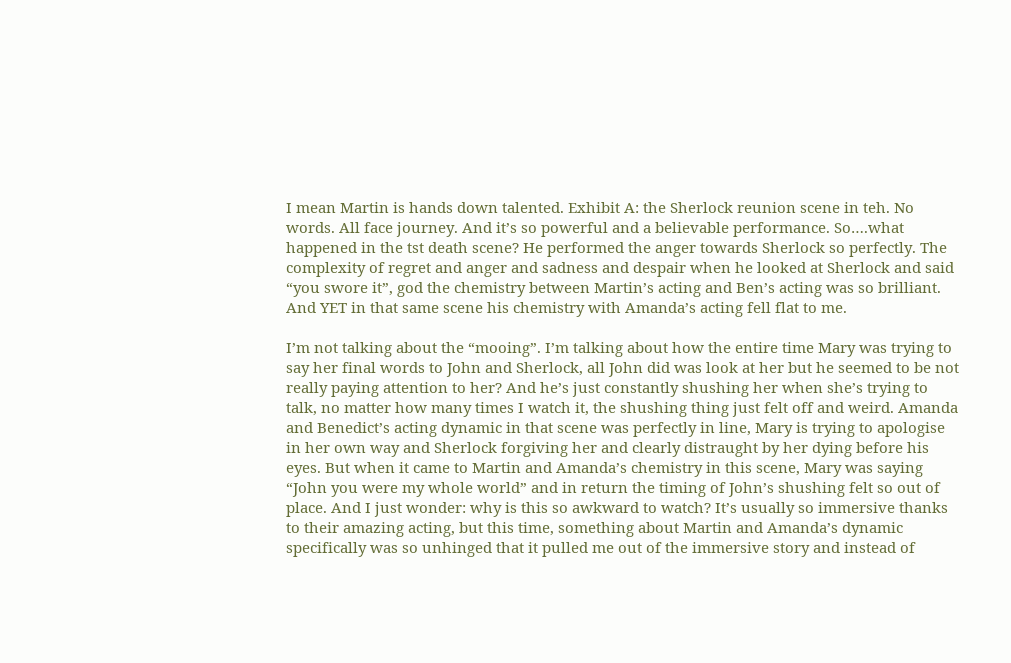I mean Martin is hands down talented. Exhibit A: the Sherlock reunion scene in teh. No words. All face journey. And it’s so powerful and a believable performance. So….what happened in the tst death scene? He performed the anger towards Sherlock so perfectly. The complexity of regret and anger and sadness and despair when he looked at Sherlock and said “you swore it”, god the chemistry between Martin’s acting and Ben’s acting was so brilliant. And YET in that same scene his chemistry with Amanda’s acting fell flat to me.

I’m not talking about the “mooing”. I’m talking about how the entire time Mary was trying to say her final words to John and Sherlock, all John did was look at her but he seemed to be not really paying attention to her? And he’s just constantly shushing her when she’s trying to talk, no matter how many times I watch it, the shushing thing just felt off and weird. Amanda and Benedict’s acting dynamic in that scene was perfectly in line, Mary is trying to apologise in her own way and Sherlock forgiving her and clearly distraught by her dying before his eyes. But when it came to Martin and Amanda’s chemistry in this scene, Mary was saying “John you were my whole world” and in return the timing of John’s shushing felt so out of place. And I just wonder: why is this so awkward to watch? It’s usually so immersive thanks to their amazing acting, but this time, something about Martin and Amanda’s dynamic specifically was so unhinged that it pulled me out of the immersive story and instead of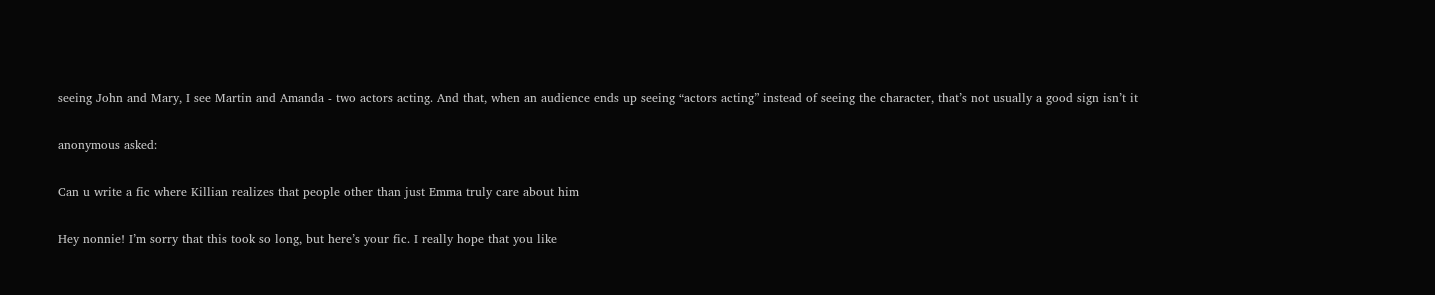seeing John and Mary, I see Martin and Amanda - two actors acting. And that, when an audience ends up seeing “actors acting” instead of seeing the character, that’s not usually a good sign isn’t it

anonymous asked:

Can u write a fic where Killian realizes that people other than just Emma truly care about him

Hey nonnie! I’m sorry that this took so long, but here’s your fic. I really hope that you like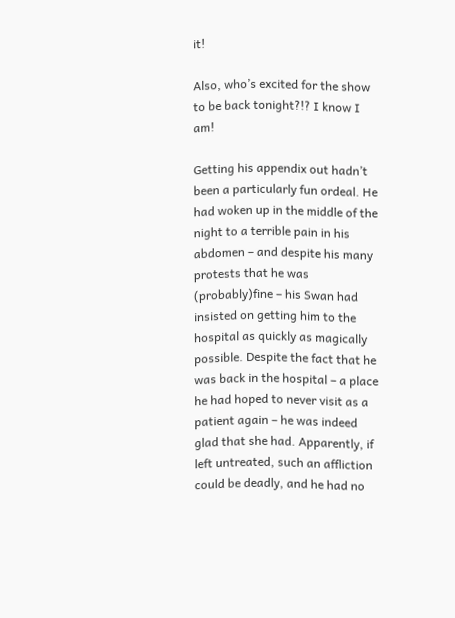it!

Also, who’s excited for the show to be back tonight?!? I know I am!

Getting his appendix out hadn’t been a particularly fun ordeal. He had woken up in the middle of the night to a terrible pain in his abdomen – and despite his many protests that he was (probably)fine – his Swan had insisted on getting him to the hospital as quickly as magically possible. Despite the fact that he was back in the hospital – a place he had hoped to never visit as a patient again – he was indeed glad that she had. Apparently, if left untreated, such an affliction could be deadly, and he had no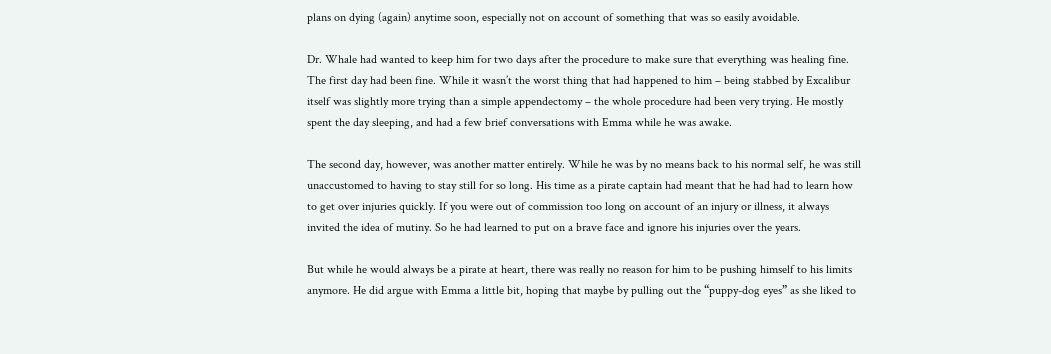plans on dying (again) anytime soon, especially not on account of something that was so easily avoidable.

Dr. Whale had wanted to keep him for two days after the procedure to make sure that everything was healing fine. The first day had been fine. While it wasn’t the worst thing that had happened to him – being stabbed by Excalibur itself was slightly more trying than a simple appendectomy – the whole procedure had been very trying. He mostly spent the day sleeping, and had a few brief conversations with Emma while he was awake.

The second day, however, was another matter entirely. While he was by no means back to his normal self, he was still unaccustomed to having to stay still for so long. His time as a pirate captain had meant that he had had to learn how to get over injuries quickly. If you were out of commission too long on account of an injury or illness, it always invited the idea of mutiny. So he had learned to put on a brave face and ignore his injuries over the years.

But while he would always be a pirate at heart, there was really no reason for him to be pushing himself to his limits anymore. He did argue with Emma a little bit, hoping that maybe by pulling out the “puppy-dog eyes” as she liked to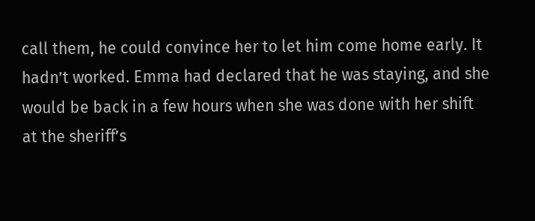call them, he could convince her to let him come home early. It hadn’t worked. Emma had declared that he was staying, and she would be back in a few hours when she was done with her shift at the sheriff’s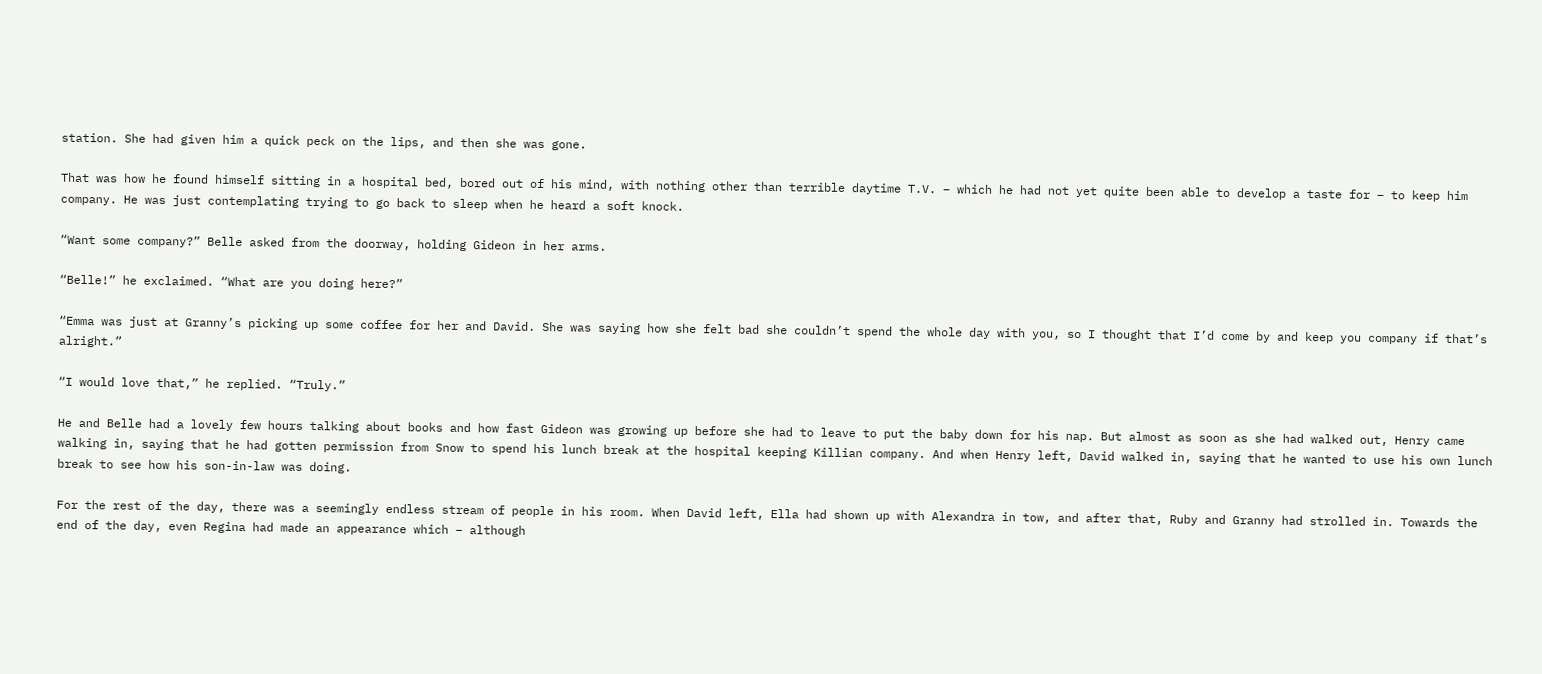station. She had given him a quick peck on the lips, and then she was gone.

That was how he found himself sitting in a hospital bed, bored out of his mind, with nothing other than terrible daytime T.V. – which he had not yet quite been able to develop a taste for – to keep him company. He was just contemplating trying to go back to sleep when he heard a soft knock.

“Want some company?” Belle asked from the doorway, holding Gideon in her arms.

“Belle!” he exclaimed. “What are you doing here?”

“Emma was just at Granny’s picking up some coffee for her and David. She was saying how she felt bad she couldn’t spend the whole day with you, so I thought that I’d come by and keep you company if that’s alright.”

“I would love that,” he replied. “Truly.”

He and Belle had a lovely few hours talking about books and how fast Gideon was growing up before she had to leave to put the baby down for his nap. But almost as soon as she had walked out, Henry came walking in, saying that he had gotten permission from Snow to spend his lunch break at the hospital keeping Killian company. And when Henry left, David walked in, saying that he wanted to use his own lunch break to see how his son-in-law was doing.

For the rest of the day, there was a seemingly endless stream of people in his room. When David left, Ella had shown up with Alexandra in tow, and after that, Ruby and Granny had strolled in. Towards the end of the day, even Regina had made an appearance which – although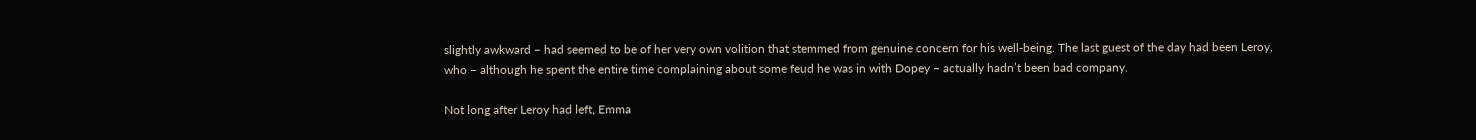slightly awkward – had seemed to be of her very own volition that stemmed from genuine concern for his well-being. The last guest of the day had been Leroy, who – although he spent the entire time complaining about some feud he was in with Dopey – actually hadn’t been bad company.

Not long after Leroy had left, Emma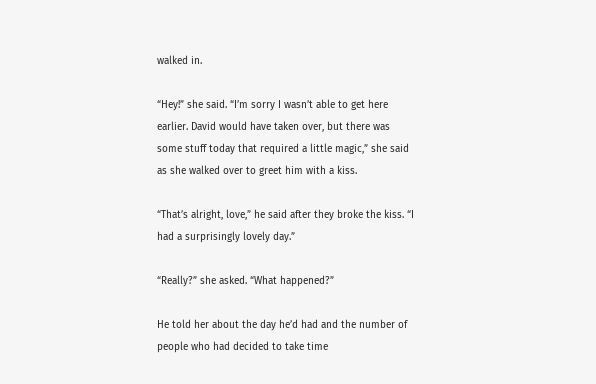walked in.

“Hey!” she said. “I’m sorry I wasn’t able to get here earlier. David would have taken over, but there was some stuff today that required a little magic,” she said as she walked over to greet him with a kiss.

“That’s alright, love,” he said after they broke the kiss. “I had a surprisingly lovely day.”

“Really?” she asked. “What happened?”

He told her about the day he’d had and the number of people who had decided to take time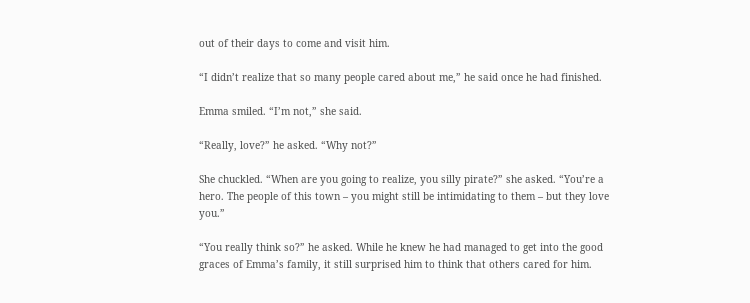out of their days to come and visit him.

“I didn’t realize that so many people cared about me,” he said once he had finished.

Emma smiled. “I’m not,” she said.

“Really, love?” he asked. “Why not?”

She chuckled. “When are you going to realize, you silly pirate?” she asked. “You’re a hero. The people of this town – you might still be intimidating to them – but they love you.”

“You really think so?” he asked. While he knew he had managed to get into the good graces of Emma’s family, it still surprised him to think that others cared for him.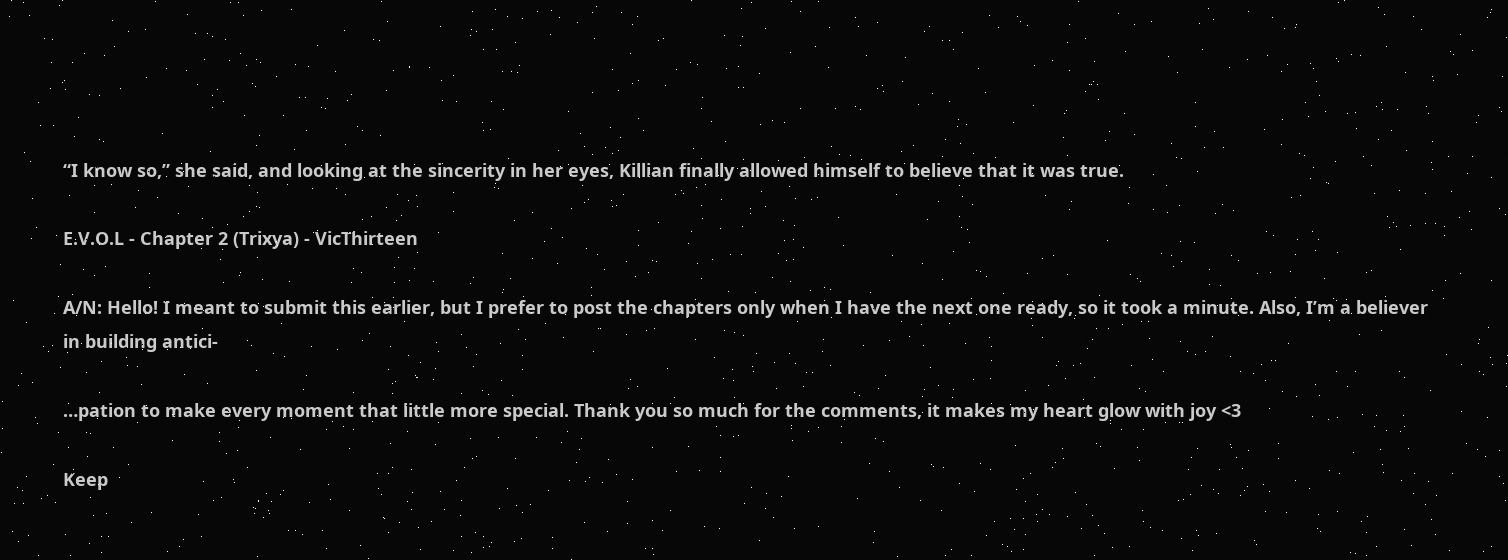“I know so,” she said, and looking at the sincerity in her eyes, Killian finally allowed himself to believe that it was true.

E.V.O.L - Chapter 2 (Trixya) - VicThirteen

A/N: Hello! I meant to submit this earlier, but I prefer to post the chapters only when I have the next one ready, so it took a minute. Also, I’m a believer in building antici-

…pation to make every moment that little more special. Thank you so much for the comments, it makes my heart glow with joy <3

Keep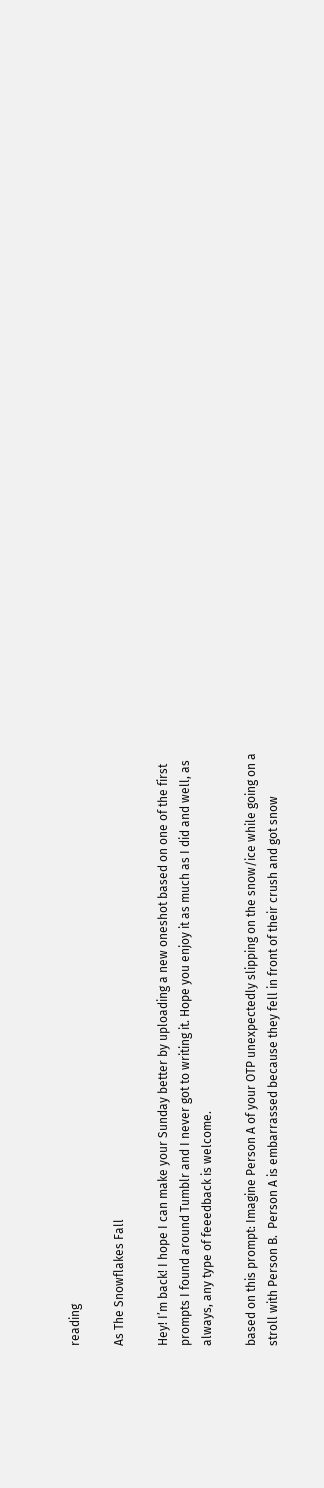reading

As The Snowflakes Fall

Hey! I’m back! I hope I can make your Sunday better by uploading a new oneshot based on one of the first prompts I found around Tumblr and I never got to writing it. Hope you enjoy it as much as I did and well, as always, any type of feeedback is welcome.

based on this prompt: Imagine Person A of your OTP unexpectedly slipping on the snow/ice while going on a stroll with Person B.  Person A is embarrassed because they fell in front of their crush and got snow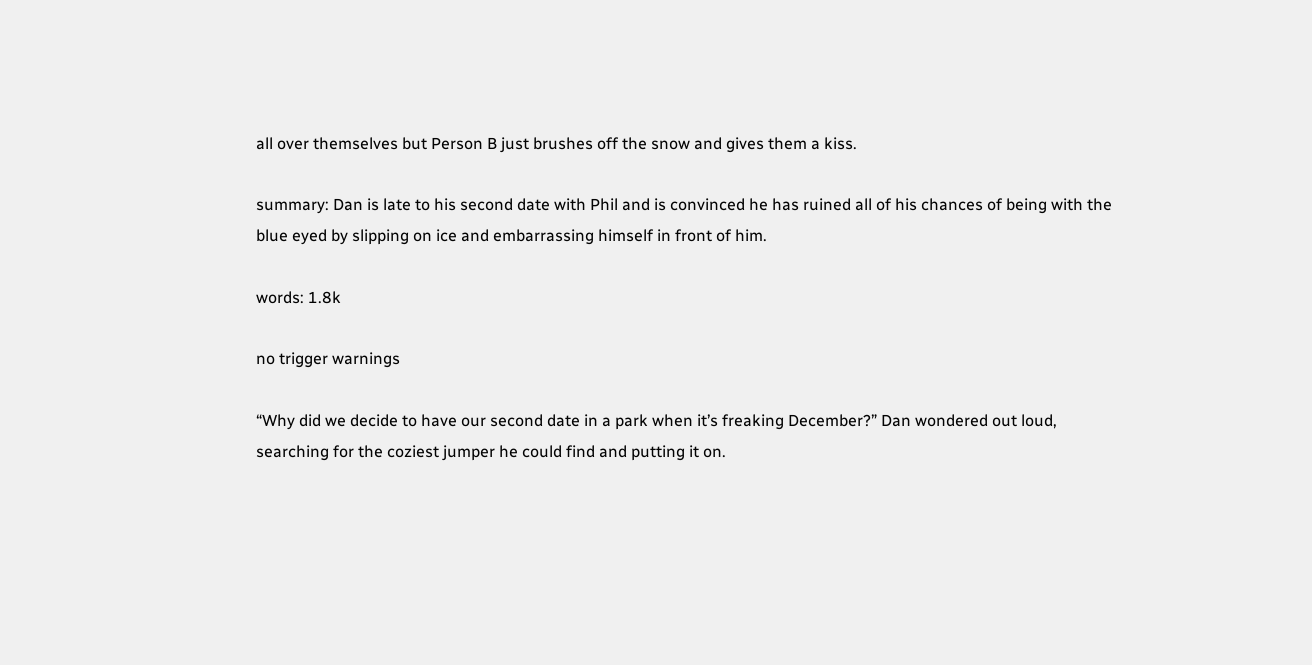all over themselves but Person B just brushes off the snow and gives them a kiss.

summary: Dan is late to his second date with Phil and is convinced he has ruined all of his chances of being with the blue eyed by slipping on ice and embarrassing himself in front of him.

words: 1.8k

no trigger warnings

“Why did we decide to have our second date in a park when it’s freaking December?” Dan wondered out loud, searching for the coziest jumper he could find and putting it on.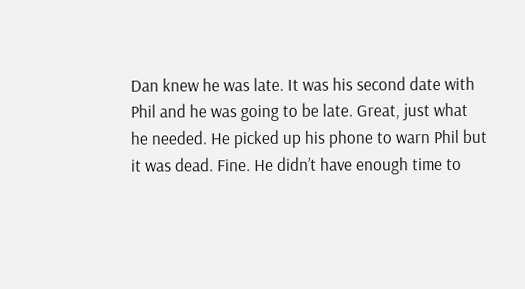Dan knew he was late. It was his second date with Phil and he was going to be late. Great, just what he needed. He picked up his phone to warn Phil but it was dead. Fine. He didn’t have enough time to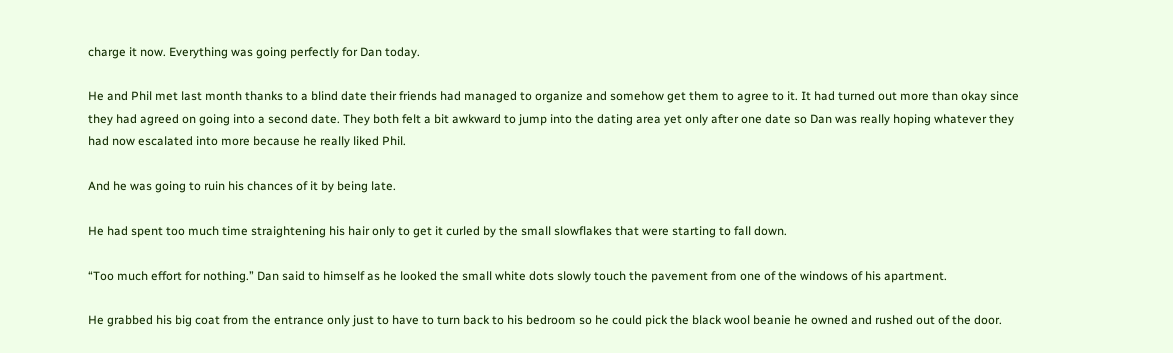charge it now. Everything was going perfectly for Dan today.

He and Phil met last month thanks to a blind date their friends had managed to organize and somehow get them to agree to it. It had turned out more than okay since they had agreed on going into a second date. They both felt a bit awkward to jump into the dating area yet only after one date so Dan was really hoping whatever they had now escalated into more because he really liked Phil.

And he was going to ruin his chances of it by being late.

He had spent too much time straightening his hair only to get it curled by the small slowflakes that were starting to fall down.

“Too much effort for nothing.” Dan said to himself as he looked the small white dots slowly touch the pavement from one of the windows of his apartment.

He grabbed his big coat from the entrance only just to have to turn back to his bedroom so he could pick the black wool beanie he owned and rushed out of the door.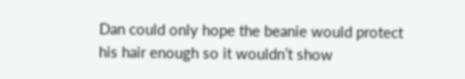Dan could only hope the beanie would protect his hair enough so it wouldn’t show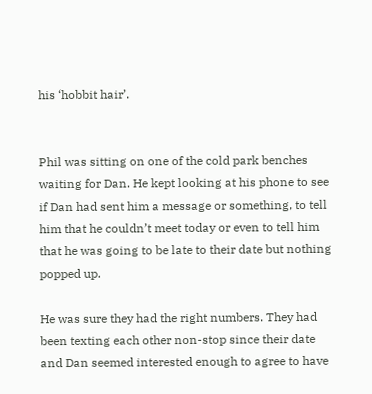his ‘hobbit hair’.


Phil was sitting on one of the cold park benches waiting for Dan. He kept looking at his phone to see if Dan had sent him a message or something, to tell him that he couldn’t meet today or even to tell him that he was going to be late to their date but nothing popped up.

He was sure they had the right numbers. They had been texting each other non-stop since their date and Dan seemed interested enough to agree to have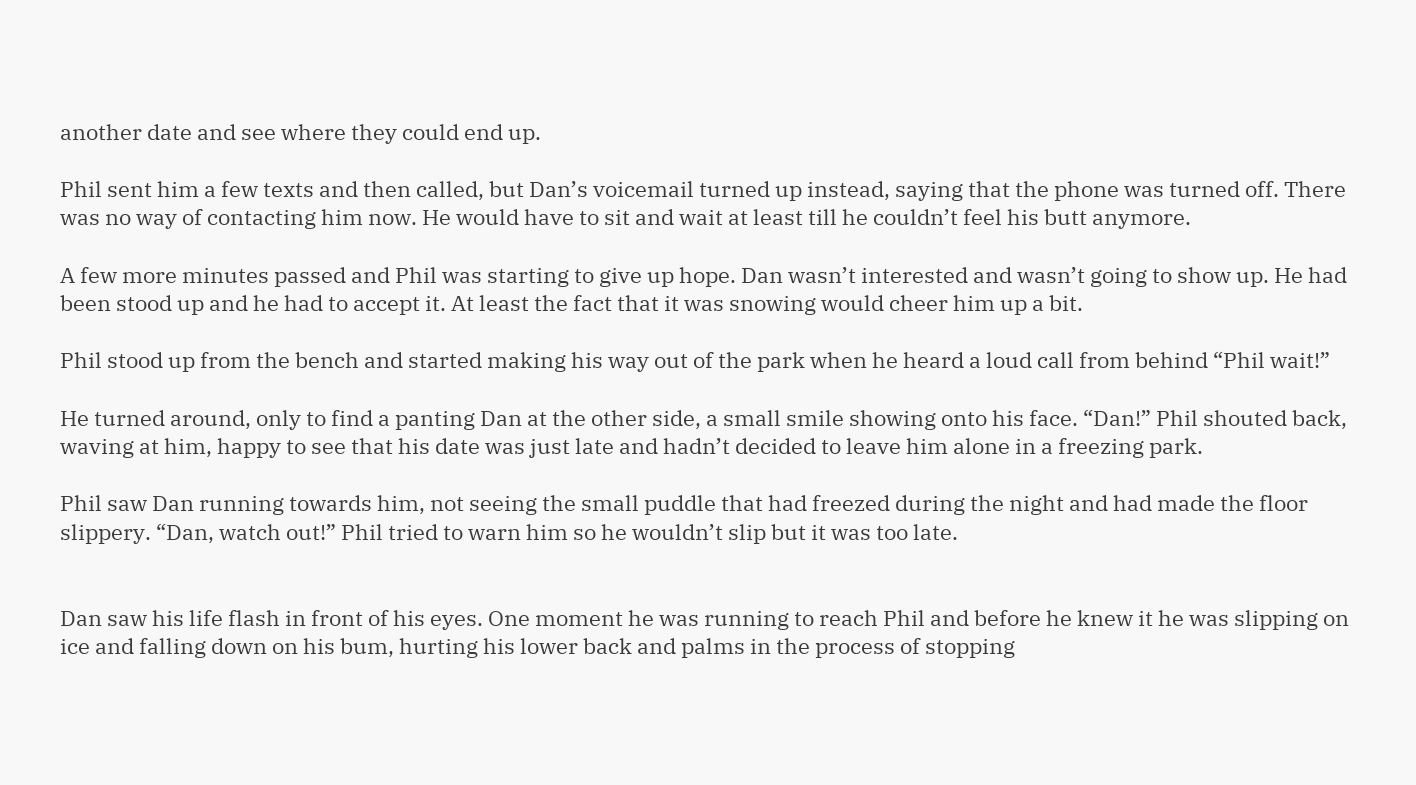another date and see where they could end up.

Phil sent him a few texts and then called, but Dan’s voicemail turned up instead, saying that the phone was turned off. There was no way of contacting him now. He would have to sit and wait at least till he couldn’t feel his butt anymore.

A few more minutes passed and Phil was starting to give up hope. Dan wasn’t interested and wasn’t going to show up. He had been stood up and he had to accept it. At least the fact that it was snowing would cheer him up a bit.

Phil stood up from the bench and started making his way out of the park when he heard a loud call from behind “Phil wait!”

He turned around, only to find a panting Dan at the other side, a small smile showing onto his face. “Dan!” Phil shouted back, waving at him, happy to see that his date was just late and hadn’t decided to leave him alone in a freezing park.

Phil saw Dan running towards him, not seeing the small puddle that had freezed during the night and had made the floor slippery. “Dan, watch out!” Phil tried to warn him so he wouldn’t slip but it was too late.


Dan saw his life flash in front of his eyes. One moment he was running to reach Phil and before he knew it he was slipping on ice and falling down on his bum, hurting his lower back and palms in the process of stopping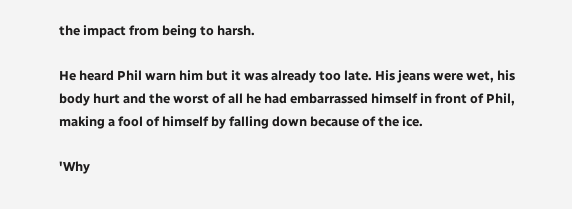the impact from being to harsh.

He heard Phil warn him but it was already too late. His jeans were wet, his body hurt and the worst of all he had embarrassed himself in front of Phil, making a fool of himself by falling down because of the ice.

'Why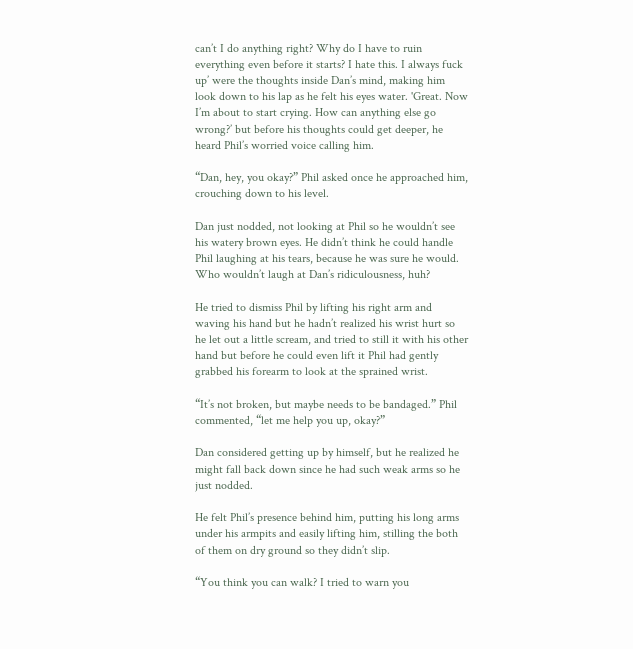can’t I do anything right? Why do I have to ruin everything even before it starts? I hate this. I always fuck up’ were the thoughts inside Dan’s mind, making him look down to his lap as he felt his eyes water. 'Great. Now I’m about to start crying. How can anything else go wrong?’ but before his thoughts could get deeper, he heard Phil’s worried voice calling him.

“Dan, hey, you okay?” Phil asked once he approached him, crouching down to his level.

Dan just nodded, not looking at Phil so he wouldn’t see his watery brown eyes. He didn’t think he could handle Phil laughing at his tears, because he was sure he would. Who wouldn’t laugh at Dan’s ridiculousness, huh?

He tried to dismiss Phil by lifting his right arm and waving his hand but he hadn’t realized his wrist hurt so he let out a little scream, and tried to still it with his other hand but before he could even lift it Phil had gently grabbed his forearm to look at the sprained wrist.

“It’s not broken, but maybe needs to be bandaged.” Phil commented, “let me help you up, okay?”

Dan considered getting up by himself, but he realized he might fall back down since he had such weak arms so he just nodded.

He felt Phil’s presence behind him, putting his long arms under his armpits and easily lifting him, stilling the both of them on dry ground so they didn’t slip.

“You think you can walk? I tried to warn you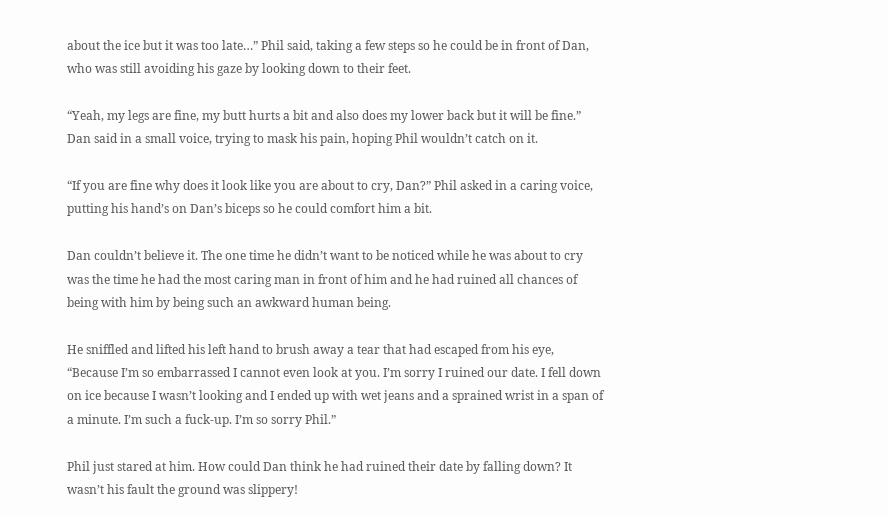about the ice but it was too late…” Phil said, taking a few steps so he could be in front of Dan, who was still avoiding his gaze by looking down to their feet.

“Yeah, my legs are fine, my butt hurts a bit and also does my lower back but it will be fine.” Dan said in a small voice, trying to mask his pain, hoping Phil wouldn’t catch on it.

“If you are fine why does it look like you are about to cry, Dan?” Phil asked in a caring voice, putting his hand’s on Dan’s biceps so he could comfort him a bit.

Dan couldn’t believe it. The one time he didn’t want to be noticed while he was about to cry was the time he had the most caring man in front of him and he had ruined all chances of being with him by being such an awkward human being.

He sniffled and lifted his left hand to brush away a tear that had escaped from his eye, “Because I’m so embarrassed I cannot even look at you. I’m sorry I ruined our date. I fell down on ice because I wasn’t looking and I ended up with wet jeans and a sprained wrist in a span of a minute. I’m such a fuck-up. I’m so sorry Phil.”

Phil just stared at him. How could Dan think he had ruined their date by falling down? It wasn’t his fault the ground was slippery!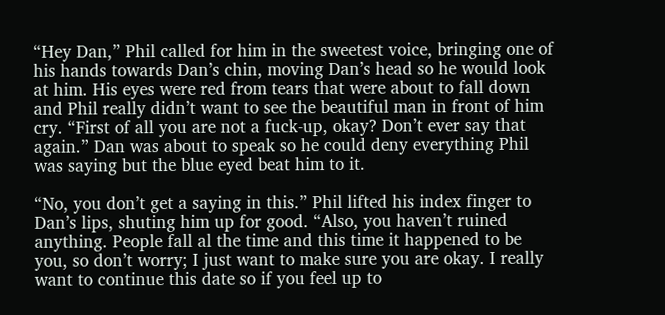“Hey Dan,” Phil called for him in the sweetest voice, bringing one of his hands towards Dan’s chin, moving Dan’s head so he would look at him. His eyes were red from tears that were about to fall down and Phil really didn’t want to see the beautiful man in front of him cry. “First of all you are not a fuck-up, okay? Don’t ever say that again.” Dan was about to speak so he could deny everything Phil was saying but the blue eyed beat him to it.

“No, you don’t get a saying in this.” Phil lifted his index finger to Dan’s lips, shuting him up for good. “Also, you haven’t ruined anything. People fall al the time and this time it happened to be you, so don’t worry; I just want to make sure you are okay. I really want to continue this date so if you feel up to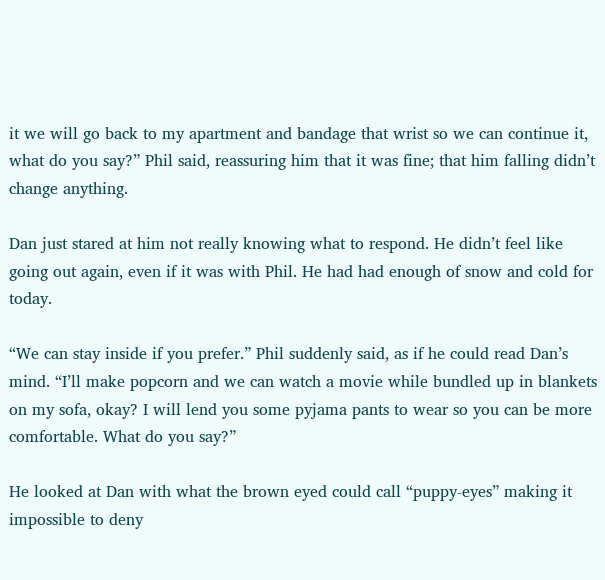it we will go back to my apartment and bandage that wrist so we can continue it, what do you say?” Phil said, reassuring him that it was fine; that him falling didn’t change anything.

Dan just stared at him not really knowing what to respond. He didn’t feel like going out again, even if it was with Phil. He had had enough of snow and cold for today.

“We can stay inside if you prefer.” Phil suddenly said, as if he could read Dan’s mind. “I’ll make popcorn and we can watch a movie while bundled up in blankets on my sofa, okay? I will lend you some pyjama pants to wear so you can be more comfortable. What do you say?”

He looked at Dan with what the brown eyed could call “puppy-eyes” making it impossible to deny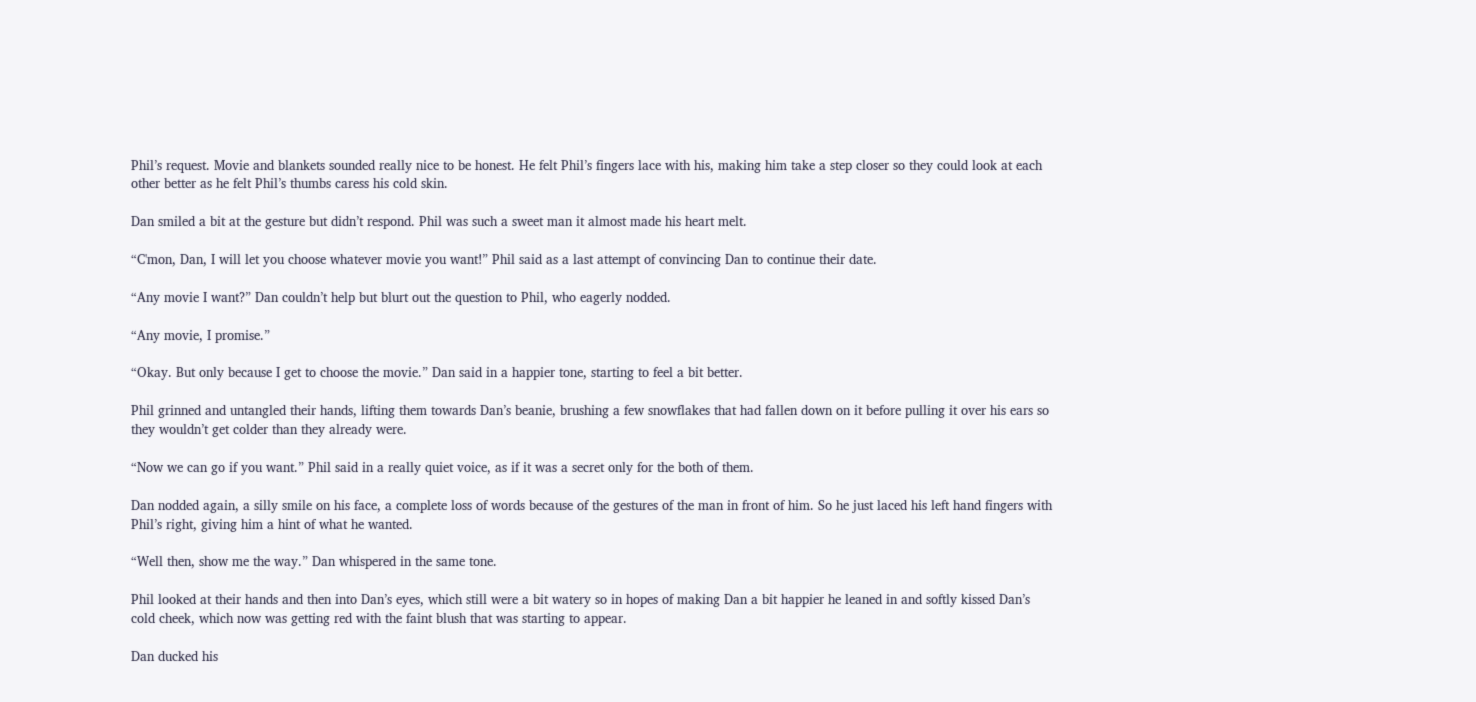Phil’s request. Movie and blankets sounded really nice to be honest. He felt Phil’s fingers lace with his, making him take a step closer so they could look at each other better as he felt Phil’s thumbs caress his cold skin.

Dan smiled a bit at the gesture but didn’t respond. Phil was such a sweet man it almost made his heart melt.

“C'mon, Dan, I will let you choose whatever movie you want!” Phil said as a last attempt of convincing Dan to continue their date.

“Any movie I want?” Dan couldn’t help but blurt out the question to Phil, who eagerly nodded.

“Any movie, I promise.”

“Okay. But only because I get to choose the movie.” Dan said in a happier tone, starting to feel a bit better.

Phil grinned and untangled their hands, lifting them towards Dan’s beanie, brushing a few snowflakes that had fallen down on it before pulling it over his ears so they wouldn’t get colder than they already were.

“Now we can go if you want.” Phil said in a really quiet voice, as if it was a secret only for the both of them.

Dan nodded again, a silly smile on his face, a complete loss of words because of the gestures of the man in front of him. So he just laced his left hand fingers with Phil’s right, giving him a hint of what he wanted.

“Well then, show me the way.” Dan whispered in the same tone.

Phil looked at their hands and then into Dan’s eyes, which still were a bit watery so in hopes of making Dan a bit happier he leaned in and softly kissed Dan’s cold cheek, which now was getting red with the faint blush that was starting to appear.

Dan ducked his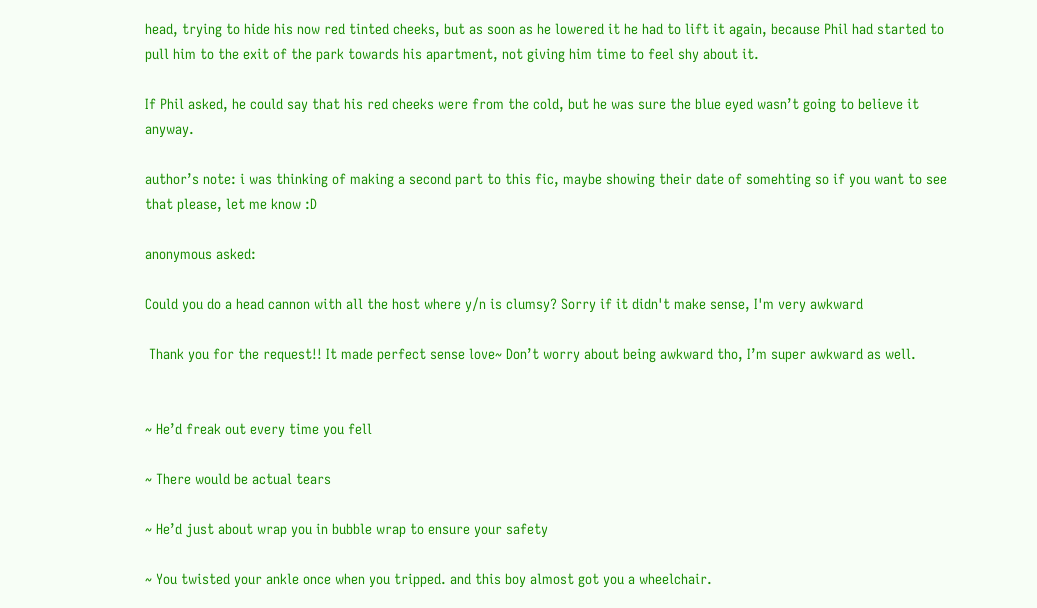head, trying to hide his now red tinted cheeks, but as soon as he lowered it he had to lift it again, because Phil had started to pull him to the exit of the park towards his apartment, not giving him time to feel shy about it.

If Phil asked, he could say that his red cheeks were from the cold, but he was sure the blue eyed wasn’t going to believe it anyway.

author’s note: i was thinking of making a second part to this fic, maybe showing their date of somehting so if you want to see that please, let me know :D

anonymous asked:

Could you do a head cannon with all the host where y/n is clumsy? Sorry if it didn't make sense, I'm very awkward

 Thank you for the request!! It made perfect sense love~ Don’t worry about being awkward tho, I’m super awkward as well.


~ He’d freak out every time you fell

~ There would be actual tears

~ He’d just about wrap you in bubble wrap to ensure your safety

~ You twisted your ankle once when you tripped. and this boy almost got you a wheelchair.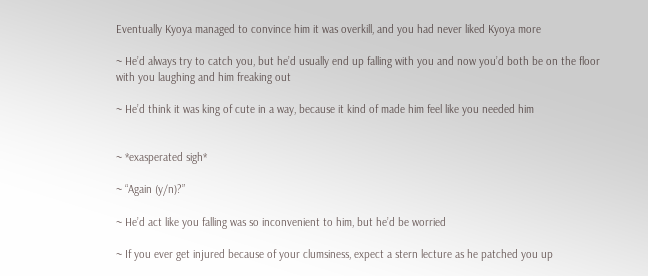Eventually Kyoya managed to convince him it was overkill, and you had never liked Kyoya more

~ He’d always try to catch you, but he’d usually end up falling with you and now you’d both be on the floor with you laughing and him freaking out

~ He’d think it was king of cute in a way, because it kind of made him feel like you needed him


~ *exasperated sigh*

~ “Again (y/n)?”

~ He’d act like you falling was so inconvenient to him, but he’d be worried

~ If you ever get injured because of your clumsiness, expect a stern lecture as he patched you up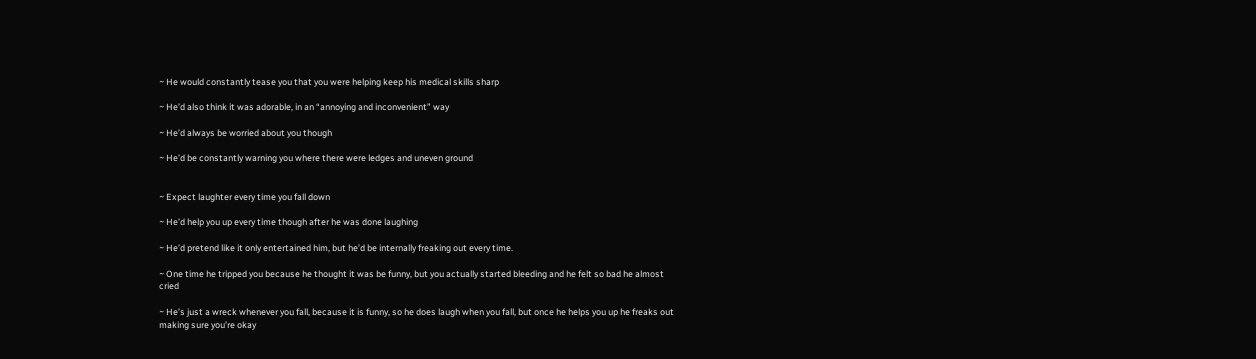~ He would constantly tease you that you were helping keep his medical skills sharp

~ He’d also think it was adorable, in an “annoying and inconvenient” way

~ He’d always be worried about you though

~ He’d be constantly warning you where there were ledges and uneven ground


~ Expect laughter every time you fall down

~ He’d help you up every time though after he was done laughing

~ He’d pretend like it only entertained him, but he’d be internally freaking out every time.

~ One time he tripped you because he thought it was be funny, but you actually started bleeding and he felt so bad he almost cried

~ He’s just a wreck whenever you fall, because it is funny, so he does laugh when you fall, but once he helps you up he freaks out making sure you’re okay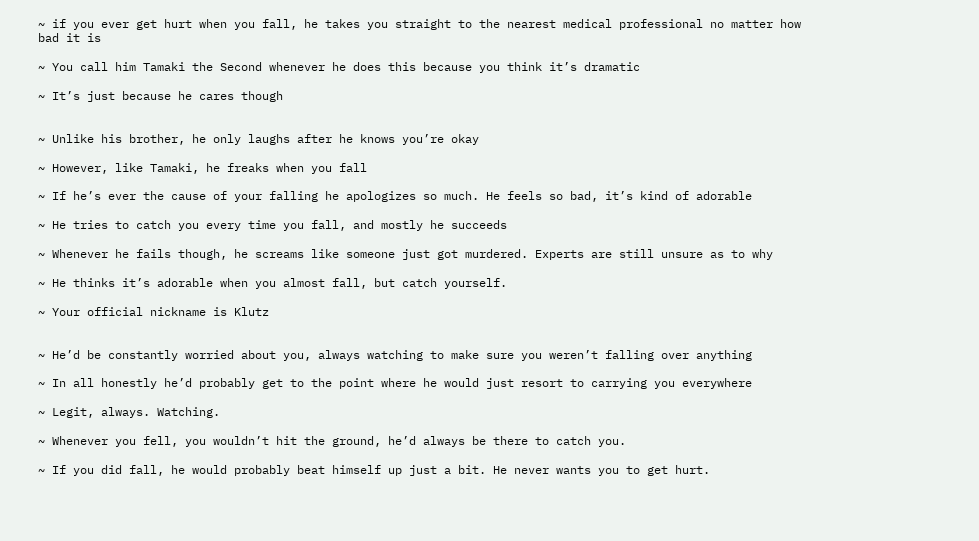~ if you ever get hurt when you fall, he takes you straight to the nearest medical professional no matter how bad it is

~ You call him Tamaki the Second whenever he does this because you think it’s dramatic

~ It’s just because he cares though


~ Unlike his brother, he only laughs after he knows you’re okay

~ However, like Tamaki, he freaks when you fall

~ If he’s ever the cause of your falling he apologizes so much. He feels so bad, it’s kind of adorable

~ He tries to catch you every time you fall, and mostly he succeeds

~ Whenever he fails though, he screams like someone just got murdered. Experts are still unsure as to why

~ He thinks it’s adorable when you almost fall, but catch yourself.

~ Your official nickname is Klutz


~ He’d be constantly worried about you, always watching to make sure you weren’t falling over anything

~ In all honestly he’d probably get to the point where he would just resort to carrying you everywhere

~ Legit, always. Watching.

~ Whenever you fell, you wouldn’t hit the ground, he’d always be there to catch you.

~ If you did fall, he would probably beat himself up just a bit. He never wants you to get hurt.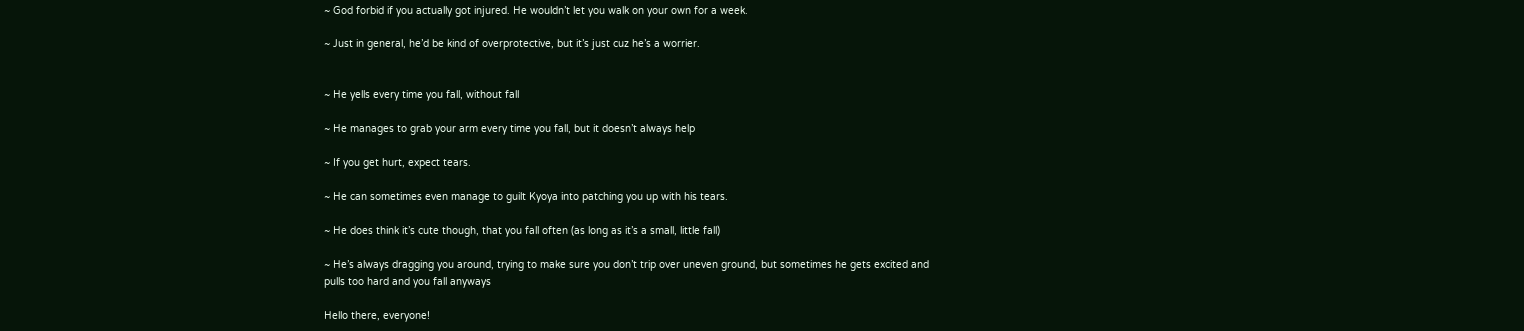~ God forbid if you actually got injured. He wouldn’t let you walk on your own for a week.

~ Just in general, he’d be kind of overprotective, but it’s just cuz he’s a worrier.


~ He yells every time you fall, without fall

~ He manages to grab your arm every time you fall, but it doesn’t always help

~ If you get hurt, expect tears.

~ He can sometimes even manage to guilt Kyoya into patching you up with his tears.

~ He does think it’s cute though, that you fall often (as long as it’s a small, little fall)

~ He’s always dragging you around, trying to make sure you don’t trip over uneven ground, but sometimes he gets excited and pulls too hard and you fall anyways

Hello there, everyone!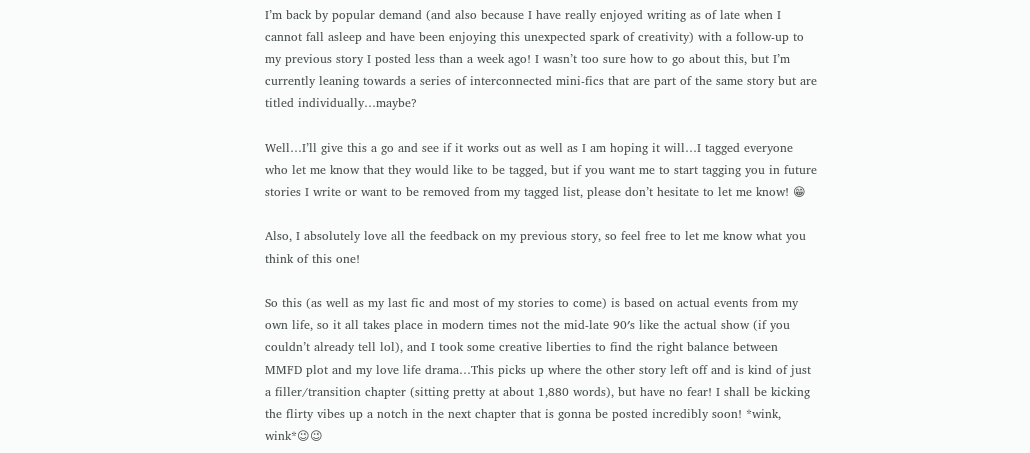I’m back by popular demand (and also because I have really enjoyed writing as of late when I cannot fall asleep and have been enjoying this unexpected spark of creativity) with a follow-up to my previous story I posted less than a week ago! I wasn’t too sure how to go about this, but I’m currently leaning towards a series of interconnected mini-fics that are part of the same story but are titled individually…maybe?

Well…I’ll give this a go and see if it works out as well as I am hoping it will…I tagged everyone who let me know that they would like to be tagged, but if you want me to start tagging you in future stories I write or want to be removed from my tagged list, please don’t hesitate to let me know! 😁

Also, I absolutely love all the feedback on my previous story, so feel free to let me know what you think of this one!

So this (as well as my last fic and most of my stories to come) is based on actual events from my own life, so it all takes place in modern times not the mid-late 90′s like the actual show (if you couldn’t already tell lol), and I took some creative liberties to find the right balance between MMFD plot and my love life drama…This picks up where the other story left off and is kind of just a filler/transition chapter (sitting pretty at about 1,880 words), but have no fear! I shall be kicking the flirty vibes up a notch in the next chapter that is gonna be posted incredibly soon! *wink, wink*😉😉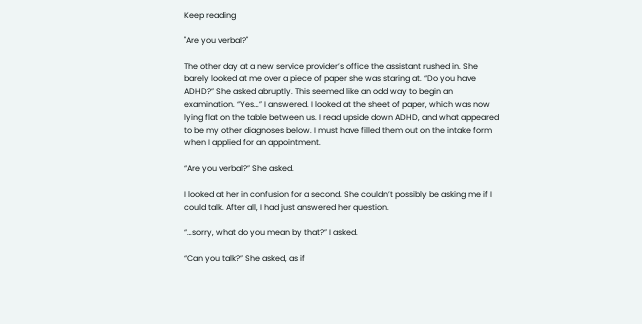Keep reading

"Are you verbal?"

The other day at a new service provider’s office the assistant rushed in. She barely looked at me over a piece of paper she was staring at. “Do you have ADHD?” She asked abruptly. This seemed like an odd way to begin an examination. “Yes…” I answered. I looked at the sheet of paper, which was now lying flat on the table between us. I read upside down ADHD, and what appeared to be my other diagnoses below. I must have filled them out on the intake form when I applied for an appointment.

“Are you verbal?” She asked.

I looked at her in confusion for a second. She couldn’t possibly be asking me if I could talk. After all, I had just answered her question.

“…sorry, what do you mean by that?” I asked.

“Can you talk?” She asked, as if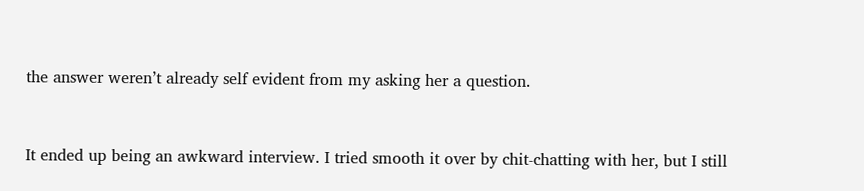the answer weren’t already self evident from my asking her a question.


It ended up being an awkward interview. I tried smooth it over by chit-chatting with her, but I still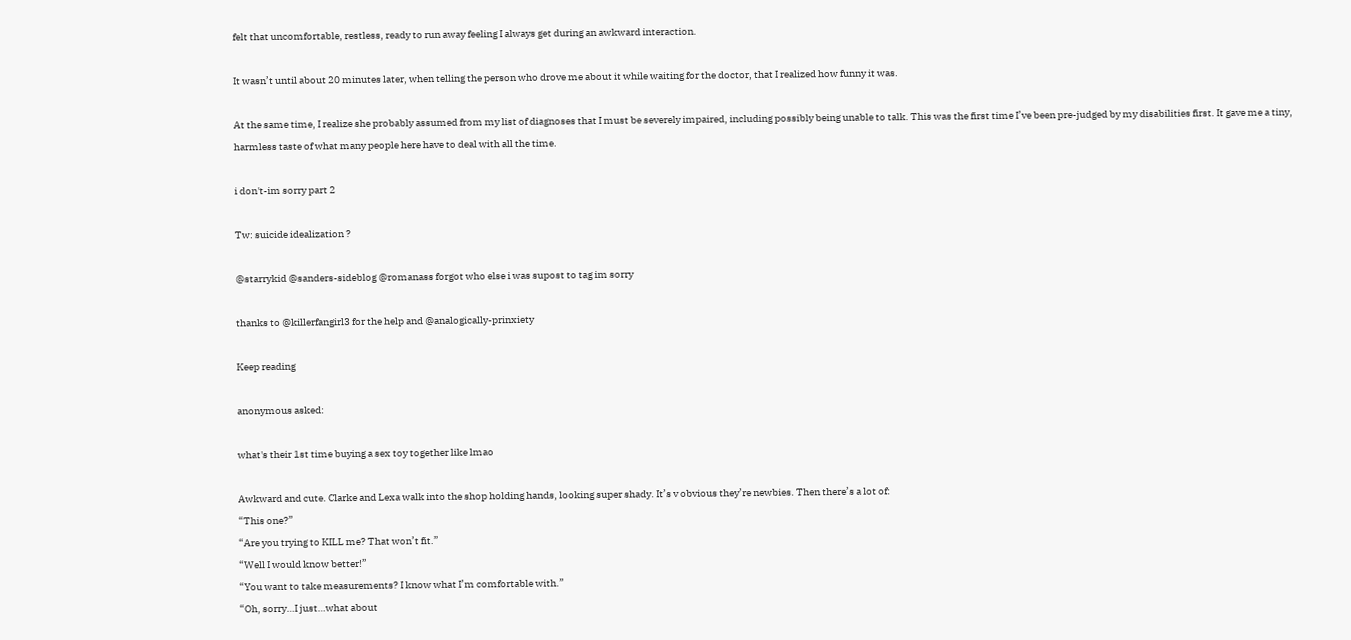felt that uncomfortable, restless, ready to run away feeling I always get during an awkward interaction.

It wasn’t until about 20 minutes later, when telling the person who drove me about it while waiting for the doctor, that I realized how funny it was.

At the same time, I realize she probably assumed from my list of diagnoses that I must be severely impaired, including possibly being unable to talk. This was the first time I’ve been pre-judged by my disabilities first. It gave me a tiny, harmless taste of what many people here have to deal with all the time.

i don't-im sorry part 2

Tw: suicide idealization ?

@starrykid @sanders-sideblog @romanass forgot who else i was supost to tag im sorry

thanks to @killerfangirl3 for the help and @analogically-prinxiety

Keep reading

anonymous asked:

what's their 1st time buying a sex toy together like lmao

Awkward and cute. Clarke and Lexa walk into the shop holding hands, looking super shady. It’s v obvious they’re newbies. Then there’s a lot of:
“This one?”
“Are you trying to KILL me? That won’t fit.”
“Well I would know better!”
“You want to take measurements? I know what I’m comfortable with.”
“Oh, sorry…I just…what about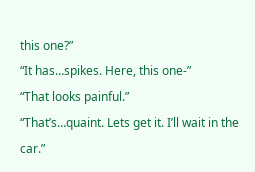this one?”
“It has…spikes. Here, this one-”
“That looks painful.”
“That’s…quaint. Lets get it. I’ll wait in the car.”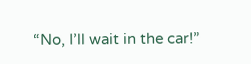“No, I’ll wait in the car!”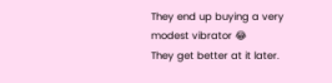They end up buying a very modest vibrator 😂
They get better at it later.